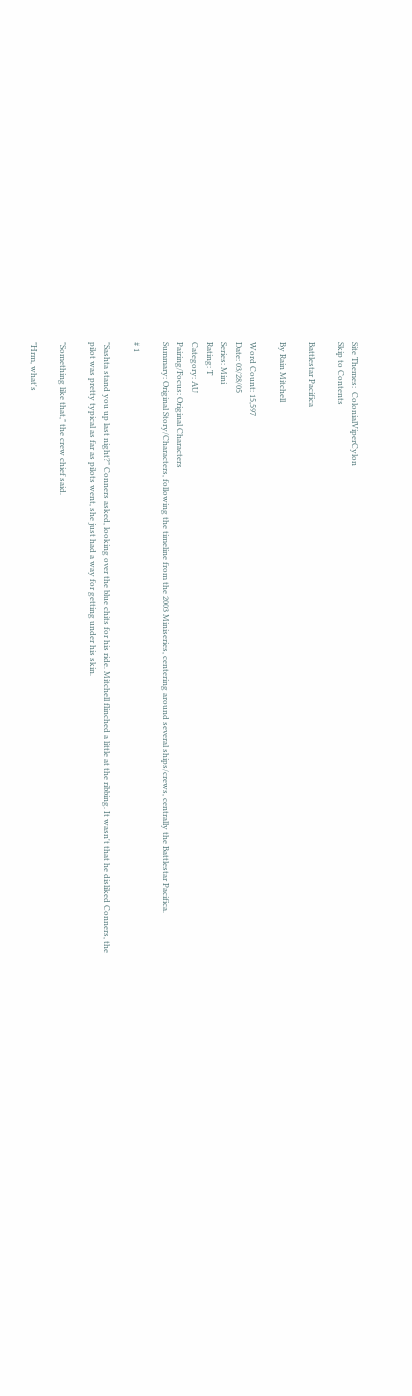Site Themes:  ColonialViperCylon
Skip to Contents

Battlestar Pacifica

By Rain Mitchell

Word Count: 15,597
Date: 03/28/05
Series: Mini
Rating: T
Category: AU
Pairing/Focus: Original Characters
Summary: Original Story/Characters, following the timeline from the 2003 Miniseries, centering around several ships/crews, centrally the Battlestar Pacifica.

# 1

"Sashta stand you up last night?" Conners asked, looking over the blue chits for his ride. Mitchell flinched a little at the ribbing. It wasn't that he disliked Conners, the pilot was pretty typical as far as pilots went, she just had a way for getting under his skin.

"Something like that," the crew chief said.

"Hrm, what's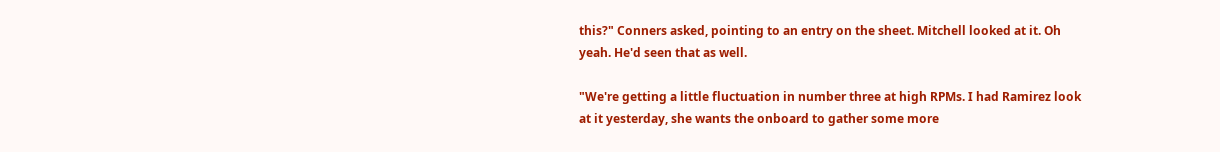this?" Conners asked, pointing to an entry on the sheet. Mitchell looked at it. Oh yeah. He'd seen that as well.

"We're getting a little fluctuation in number three at high RPMs. I had Ramirez look at it yesterday, she wants the onboard to gather some more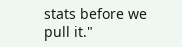stats before we pull it."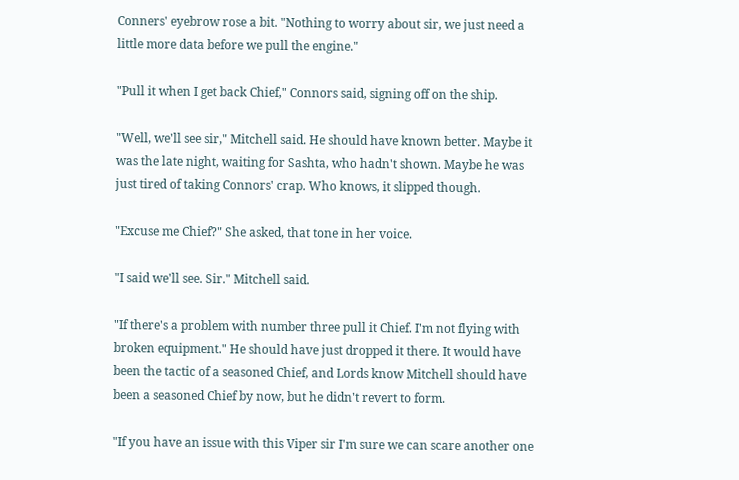Conners' eyebrow rose a bit. "Nothing to worry about sir, we just need a little more data before we pull the engine."

"Pull it when I get back Chief," Connors said, signing off on the ship.

"Well, we'll see sir," Mitchell said. He should have known better. Maybe it was the late night, waiting for Sashta, who hadn't shown. Maybe he was just tired of taking Connors' crap. Who knows, it slipped though.

"Excuse me Chief?" She asked, that tone in her voice.

"I said we'll see. Sir." Mitchell said.

"If there's a problem with number three pull it Chief. I'm not flying with broken equipment." He should have just dropped it there. It would have been the tactic of a seasoned Chief, and Lords know Mitchell should have been a seasoned Chief by now, but he didn't revert to form.

"If you have an issue with this Viper sir I'm sure we can scare another one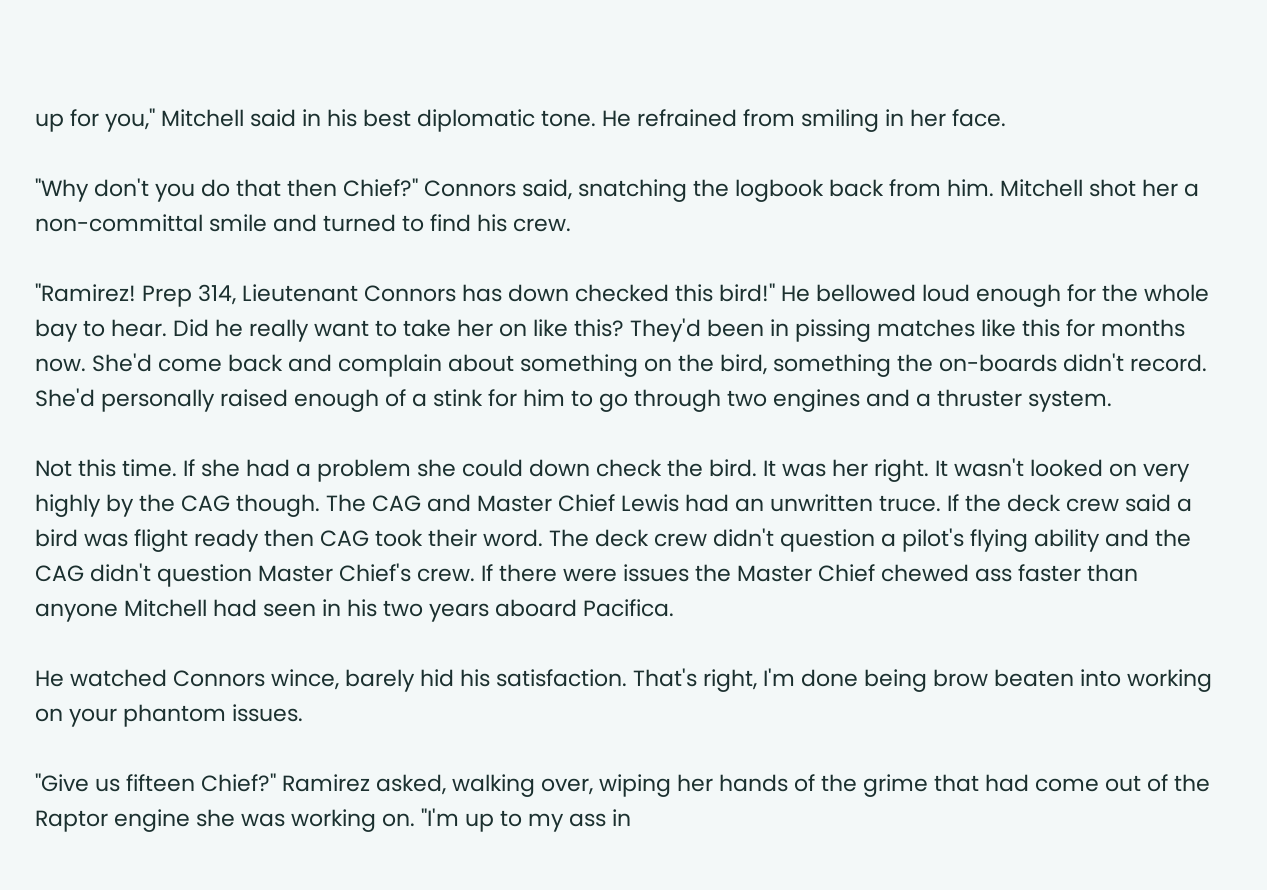up for you," Mitchell said in his best diplomatic tone. He refrained from smiling in her face.

"Why don't you do that then Chief?" Connors said, snatching the logbook back from him. Mitchell shot her a non-committal smile and turned to find his crew.

"Ramirez! Prep 314, Lieutenant Connors has down checked this bird!" He bellowed loud enough for the whole bay to hear. Did he really want to take her on like this? They'd been in pissing matches like this for months now. She'd come back and complain about something on the bird, something the on-boards didn't record. She'd personally raised enough of a stink for him to go through two engines and a thruster system.

Not this time. If she had a problem she could down check the bird. It was her right. It wasn't looked on very highly by the CAG though. The CAG and Master Chief Lewis had an unwritten truce. If the deck crew said a bird was flight ready then CAG took their word. The deck crew didn't question a pilot's flying ability and the CAG didn't question Master Chief's crew. If there were issues the Master Chief chewed ass faster than anyone Mitchell had seen in his two years aboard Pacifica.

He watched Connors wince, barely hid his satisfaction. That's right, I'm done being brow beaten into working on your phantom issues.

"Give us fifteen Chief?" Ramirez asked, walking over, wiping her hands of the grime that had come out of the Raptor engine she was working on. "I'm up to my ass in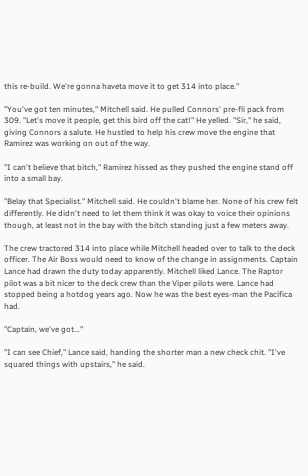this re-build. We're gonna haveta move it to get 314 into place."

"You've got ten minutes," Mitchell said. He pulled Connors' pre-fli pack from 309. "Let's move it people, get this bird off the cat!" He yelled. "Sir," he said, giving Connors a salute. He hustled to help his crew move the engine that Ramirez was working on out of the way.

"I can't believe that bitch," Ramirez hissed as they pushed the engine stand off into a small bay.

"Belay that Specialist." Mitchell said. He couldn't blame her. None of his crew felt differently. He didn't need to let them think it was okay to voice their opinions though, at least not in the bay with the bitch standing just a few meters away.

The crew tractored 314 into place while Mitchell headed over to talk to the deck officer. The Air Boss would need to know of the change in assignments. Captain Lance had drawn the duty today apparently. Mitchell liked Lance. The Raptor pilot was a bit nicer to the deck crew than the Viper pilots were. Lance had stopped being a hotdog years ago. Now he was the best eyes-man the Pacifica had.

"Captain, we've got..."

"I can see Chief," Lance said, handing the shorter man a new check chit. "I've squared things with upstairs," he said.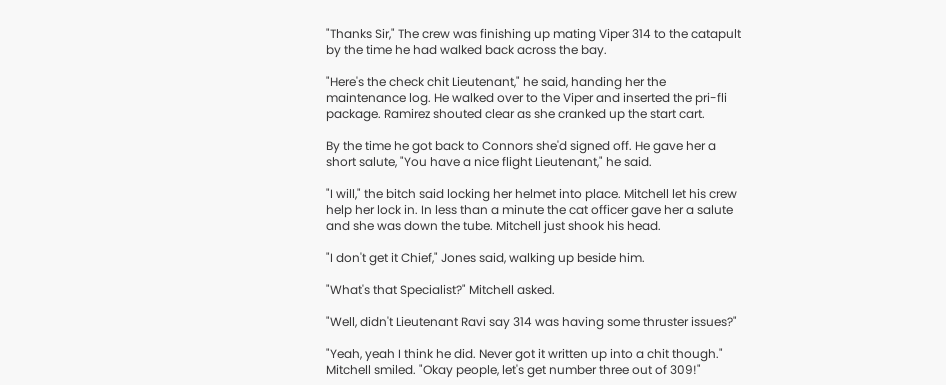"Thanks Sir," The crew was finishing up mating Viper 314 to the catapult by the time he had walked back across the bay.

"Here's the check chit Lieutenant," he said, handing her the maintenance log. He walked over to the Viper and inserted the pri-fli package. Ramirez shouted clear as she cranked up the start cart.

By the time he got back to Connors she'd signed off. He gave her a short salute, "You have a nice flight Lieutenant," he said.

"I will," the bitch said locking her helmet into place. Mitchell let his crew help her lock in. In less than a minute the cat officer gave her a salute and she was down the tube. Mitchell just shook his head.

"I don't get it Chief," Jones said, walking up beside him.

"What's that Specialist?" Mitchell asked.

"Well, didn't Lieutenant Ravi say 314 was having some thruster issues?"

"Yeah, yeah I think he did. Never got it written up into a chit though." Mitchell smiled. "Okay people, let's get number three out of 309!"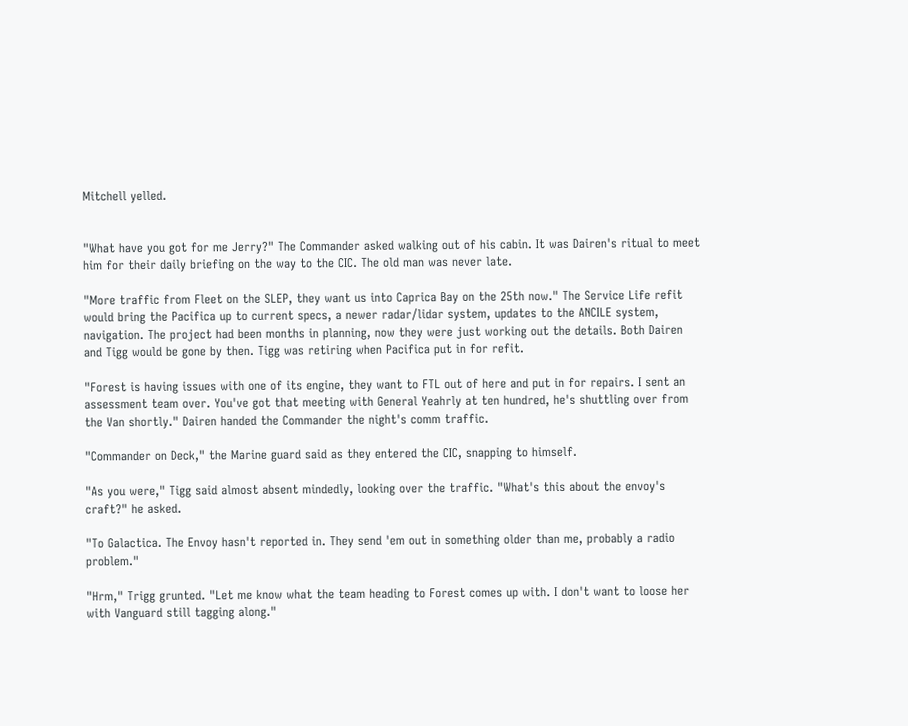Mitchell yelled.


"What have you got for me Jerry?" The Commander asked walking out of his cabin. It was Dairen's ritual to meet him for their daily briefing on the way to the CIC. The old man was never late.

"More traffic from Fleet on the SLEP, they want us into Caprica Bay on the 25th now." The Service Life refit would bring the Pacifica up to current specs, a newer radar/lidar system, updates to the ANCILE system, navigation. The project had been months in planning, now they were just working out the details. Both Dairen and Tigg would be gone by then. Tigg was retiring when Pacifica put in for refit.

"Forest is having issues with one of its engine, they want to FTL out of here and put in for repairs. I sent an assessment team over. You've got that meeting with General Yeahrly at ten hundred, he's shuttling over from the Van shortly." Dairen handed the Commander the night's comm traffic.

"Commander on Deck," the Marine guard said as they entered the CIC, snapping to himself.

"As you were," Tigg said almost absent mindedly, looking over the traffic. "What's this about the envoy's craft?" he asked.

"To Galactica. The Envoy hasn't reported in. They send 'em out in something older than me, probably a radio problem."

"Hrm," Trigg grunted. "Let me know what the team heading to Forest comes up with. I don't want to loose her with Vanguard still tagging along."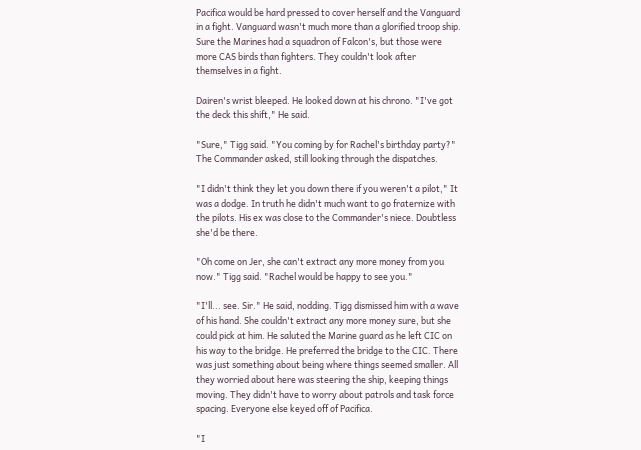Pacifica would be hard pressed to cover herself and the Vanguard in a fight. Vanguard wasn't much more than a glorified troop ship. Sure the Marines had a squadron of Falcon's, but those were more CAS birds than fighters. They couldn't look after themselves in a fight.

Dairen's wrist bleeped. He looked down at his chrono. "I've got the deck this shift," He said.

"Sure," Tigg said. "You coming by for Rachel's birthday party?" The Commander asked, still looking through the dispatches.

"I didn't think they let you down there if you weren't a pilot," It was a dodge. In truth he didn't much want to go fraternize with the pilots. His ex was close to the Commander's niece. Doubtless she'd be there.

"Oh come on Jer, she can't extract any more money from you now." Tigg said. "Rachel would be happy to see you."

"I'll... see. Sir." He said, nodding. Tigg dismissed him with a wave of his hand. She couldn't extract any more money sure, but she could pick at him. He saluted the Marine guard as he left CIC on his way to the bridge. He preferred the bridge to the CIC. There was just something about being where things seemed smaller. All they worried about here was steering the ship, keeping things moving. They didn't have to worry about patrols and task force spacing. Everyone else keyed off of Pacifica.

"I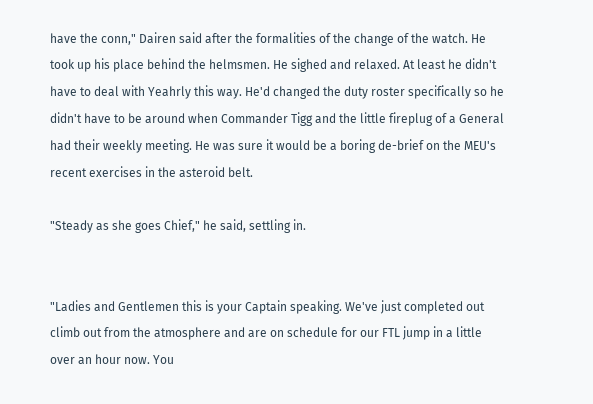have the conn," Dairen said after the formalities of the change of the watch. He took up his place behind the helmsmen. He sighed and relaxed. At least he didn't have to deal with Yeahrly this way. He'd changed the duty roster specifically so he didn't have to be around when Commander Tigg and the little fireplug of a General had their weekly meeting. He was sure it would be a boring de-brief on the MEU's recent exercises in the asteroid belt.

"Steady as she goes Chief," he said, settling in.


"Ladies and Gentlemen this is your Captain speaking. We've just completed out climb out from the atmosphere and are on schedule for our FTL jump in a little over an hour now. You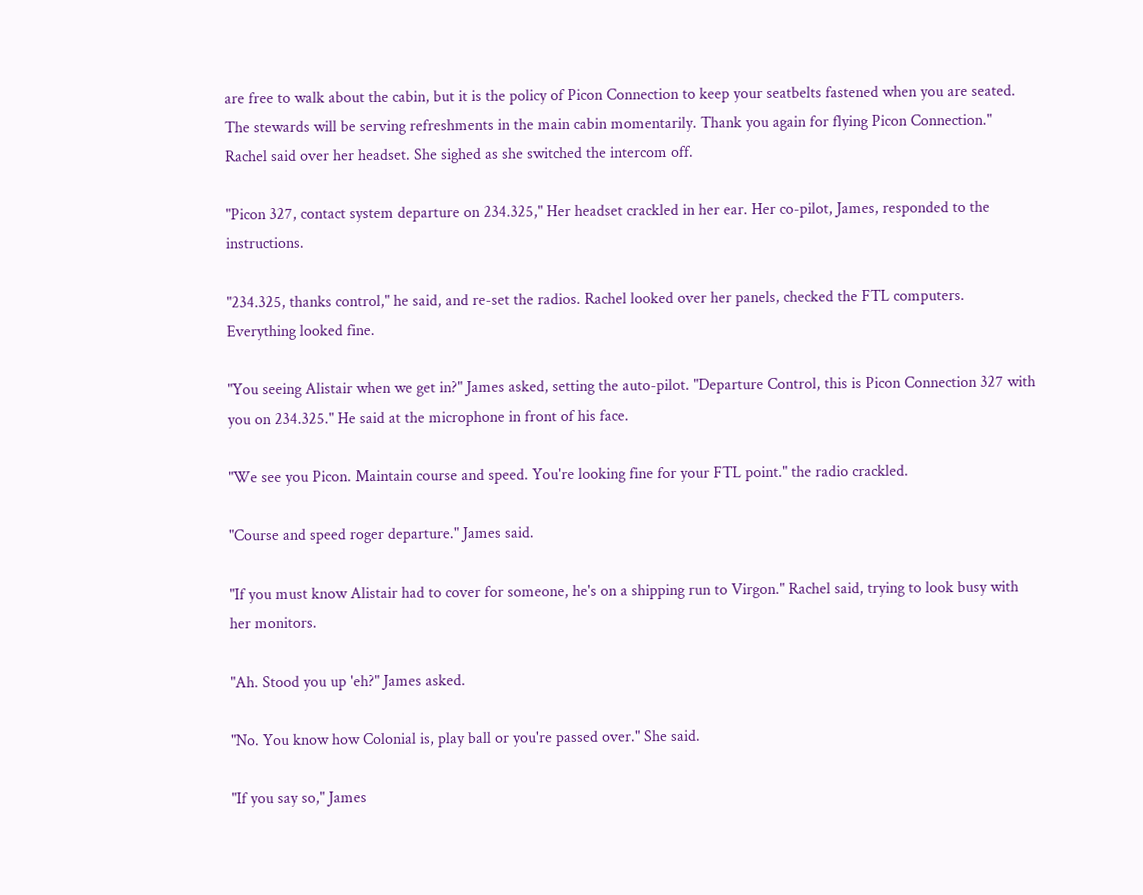are free to walk about the cabin, but it is the policy of Picon Connection to keep your seatbelts fastened when you are seated. The stewards will be serving refreshments in the main cabin momentarily. Thank you again for flying Picon Connection." Rachel said over her headset. She sighed as she switched the intercom off.

"Picon 327, contact system departure on 234.325," Her headset crackled in her ear. Her co-pilot, James, responded to the instructions.

"234.325, thanks control," he said, and re-set the radios. Rachel looked over her panels, checked the FTL computers. Everything looked fine.

"You seeing Alistair when we get in?" James asked, setting the auto-pilot. "Departure Control, this is Picon Connection 327 with you on 234.325." He said at the microphone in front of his face.

"We see you Picon. Maintain course and speed. You're looking fine for your FTL point." the radio crackled.

"Course and speed roger departure." James said.

"If you must know Alistair had to cover for someone, he's on a shipping run to Virgon." Rachel said, trying to look busy with her monitors.

"Ah. Stood you up 'eh?" James asked.

"No. You know how Colonial is, play ball or you're passed over." She said.

"If you say so," James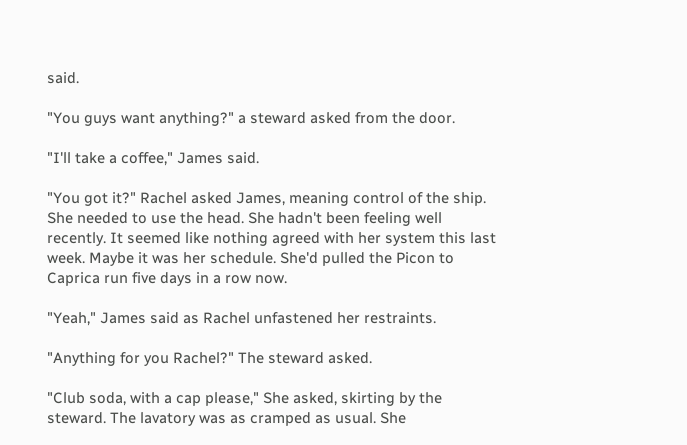said.

"You guys want anything?" a steward asked from the door.

"I'll take a coffee," James said.

"You got it?" Rachel asked James, meaning control of the ship. She needed to use the head. She hadn't been feeling well recently. It seemed like nothing agreed with her system this last week. Maybe it was her schedule. She'd pulled the Picon to Caprica run five days in a row now.

"Yeah," James said as Rachel unfastened her restraints.

"Anything for you Rachel?" The steward asked.

"Club soda, with a cap please," She asked, skirting by the steward. The lavatory was as cramped as usual. She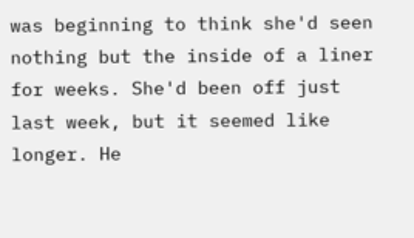was beginning to think she'd seen nothing but the inside of a liner for weeks. She'd been off just last week, but it seemed like longer. He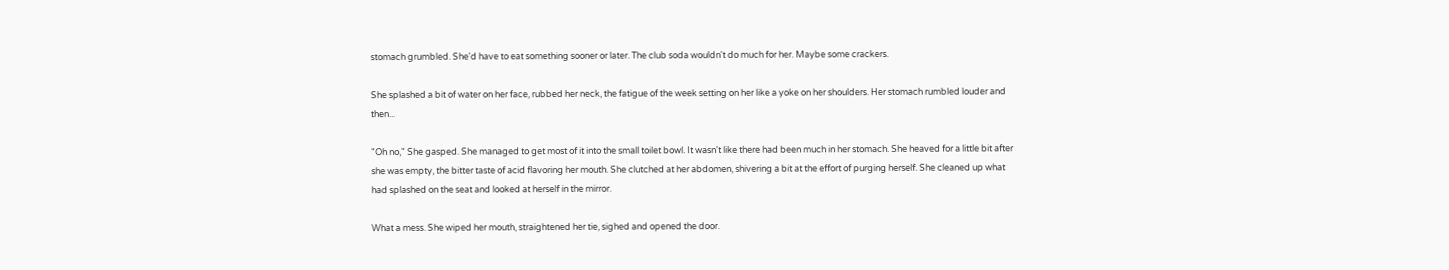stomach grumbled. She'd have to eat something sooner or later. The club soda wouldn't do much for her. Maybe some crackers.

She splashed a bit of water on her face, rubbed her neck, the fatigue of the week setting on her like a yoke on her shoulders. Her stomach rumbled louder and then...

"Oh no," She gasped. She managed to get most of it into the small toilet bowl. It wasn't like there had been much in her stomach. She heaved for a little bit after she was empty, the bitter taste of acid flavoring her mouth. She clutched at her abdomen, shivering a bit at the effort of purging herself. She cleaned up what had splashed on the seat and looked at herself in the mirror.

What a mess. She wiped her mouth, straightened her tie, sighed and opened the door.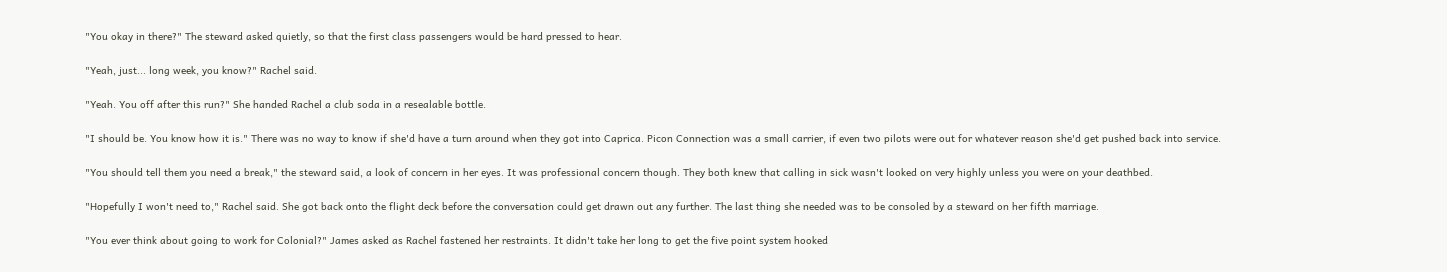"You okay in there?" The steward asked quietly, so that the first class passengers would be hard pressed to hear.

"Yeah, just... long week, you know?" Rachel said.

"Yeah. You off after this run?" She handed Rachel a club soda in a resealable bottle.

"I should be. You know how it is." There was no way to know if she'd have a turn around when they got into Caprica. Picon Connection was a small carrier, if even two pilots were out for whatever reason she'd get pushed back into service.

"You should tell them you need a break," the steward said, a look of concern in her eyes. It was professional concern though. They both knew that calling in sick wasn't looked on very highly unless you were on your deathbed.

"Hopefully I won't need to," Rachel said. She got back onto the flight deck before the conversation could get drawn out any further. The last thing she needed was to be consoled by a steward on her fifth marriage.

"You ever think about going to work for Colonial?" James asked as Rachel fastened her restraints. It didn't take her long to get the five point system hooked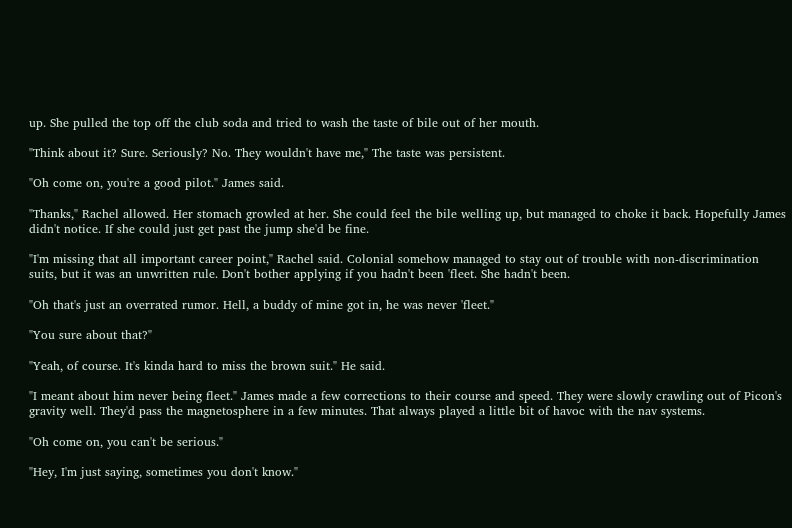up. She pulled the top off the club soda and tried to wash the taste of bile out of her mouth.

"Think about it? Sure. Seriously? No. They wouldn't have me," The taste was persistent.

"Oh come on, you're a good pilot." James said.

"Thanks," Rachel allowed. Her stomach growled at her. She could feel the bile welling up, but managed to choke it back. Hopefully James didn't notice. If she could just get past the jump she'd be fine.

"I'm missing that all important career point," Rachel said. Colonial somehow managed to stay out of trouble with non-discrimination suits, but it was an unwritten rule. Don't bother applying if you hadn't been 'fleet. She hadn't been.

"Oh that's just an overrated rumor. Hell, a buddy of mine got in, he was never 'fleet."

"You sure about that?"

"Yeah, of course. It's kinda hard to miss the brown suit." He said.

"I meant about him never being fleet." James made a few corrections to their course and speed. They were slowly crawling out of Picon's gravity well. They'd pass the magnetosphere in a few minutes. That always played a little bit of havoc with the nav systems.

"Oh come on, you can't be serious."

"Hey, I'm just saying, sometimes you don't know."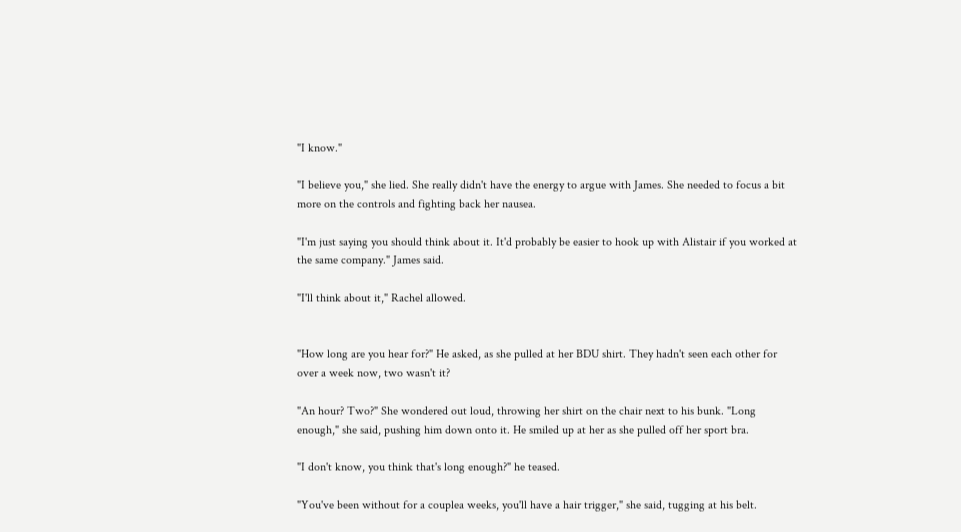"I know."

"I believe you," she lied. She really didn't have the energy to argue with James. She needed to focus a bit more on the controls and fighting back her nausea.

"I'm just saying you should think about it. It'd probably be easier to hook up with Alistair if you worked at the same company." James said.

"I'll think about it," Rachel allowed.


"How long are you hear for?" He asked, as she pulled at her BDU shirt. They hadn't seen each other for over a week now, two wasn't it?

"An hour? Two?" She wondered out loud, throwing her shirt on the chair next to his bunk. "Long enough," she said, pushing him down onto it. He smiled up at her as she pulled off her sport bra.

"I don't know, you think that's long enough?" he teased.

"You've been without for a couplea weeks, you'll have a hair trigger," she said, tugging at his belt.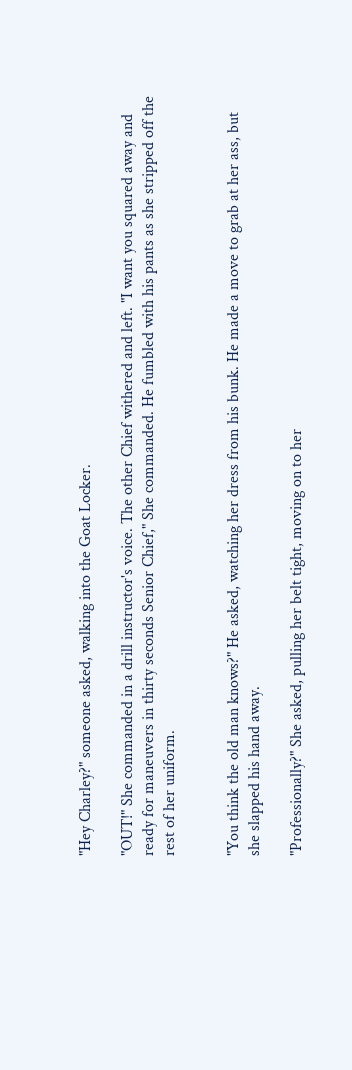"Hey Charley?" someone asked, walking into the Goat Locker.

"OUT!" She commanded in a drill instructor's voice. The other Chief withered and left. "I want you squared away and ready for maneuvers in thirty seconds Senior Chief," She commanded. He fumbled with his pants as she stripped off the rest of her uniform.


"You think the old man knows?" He asked, watching her dress from his bunk. He made a move to grab at her ass, but she slapped his hand away.

"Professionally?" She asked, pulling her belt tight, moving on to her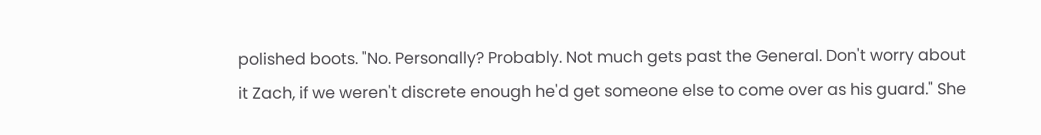polished boots. "No. Personally? Probably. Not much gets past the General. Don't worry about it Zach, if we weren't discrete enough he'd get someone else to come over as his guard." She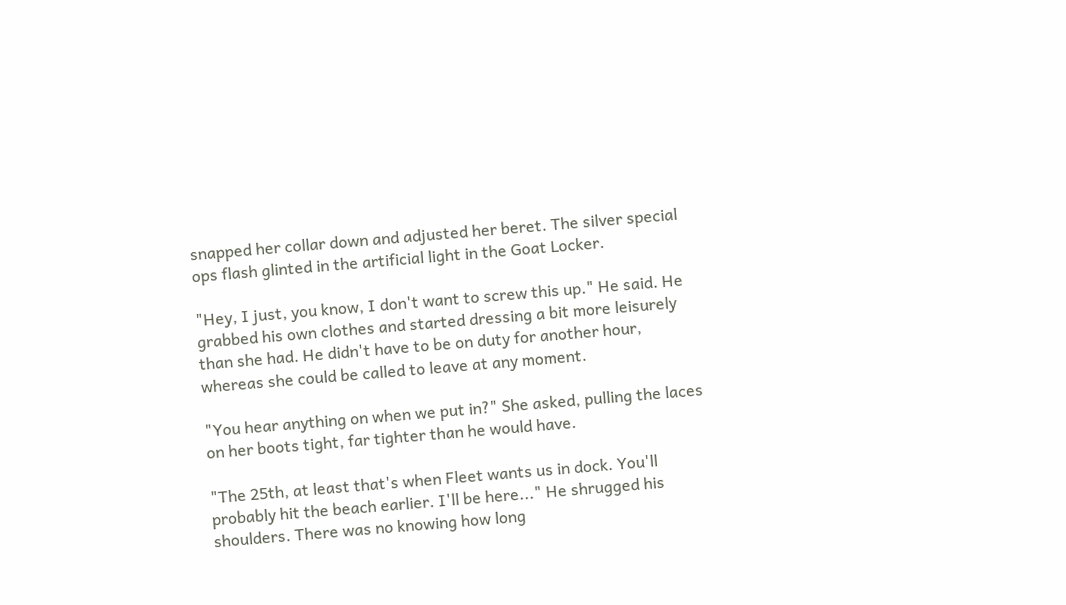snapped her collar down and adjusted her beret. The silver special ops flash glinted in the artificial light in the Goat Locker.

"Hey, I just, you know, I don't want to screw this up." He said. He grabbed his own clothes and started dressing a bit more leisurely than she had. He didn't have to be on duty for another hour, whereas she could be called to leave at any moment.

"You hear anything on when we put in?" She asked, pulling the laces on her boots tight, far tighter than he would have.

"The 25th, at least that's when Fleet wants us in dock. You'll probably hit the beach earlier. I'll be here..." He shrugged his shoulders. There was no knowing how long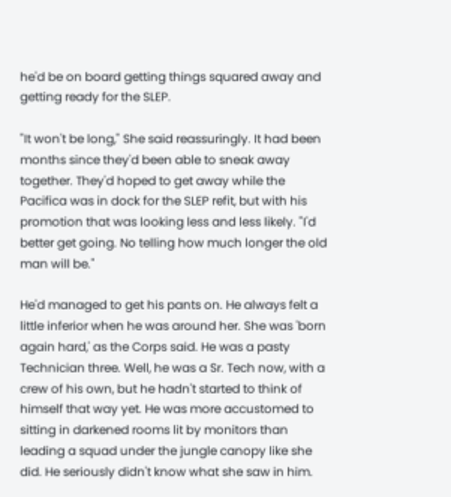he'd be on board getting things squared away and getting ready for the SLEP.

"It won't be long," She said reassuringly. It had been months since they'd been able to sneak away together. They'd hoped to get away while the Pacifica was in dock for the SLEP refit, but with his promotion that was looking less and less likely. "I'd better get going. No telling how much longer the old man will be."

He'd managed to get his pants on. He always felt a little inferior when he was around her. She was 'born again hard,' as the Corps said. He was a pasty Technician three. Well, he was a Sr. Tech now, with a crew of his own, but he hadn't started to think of himself that way yet. He was more accustomed to sitting in darkened rooms lit by monitors than leading a squad under the jungle canopy like she did. He seriously didn't know what she saw in him.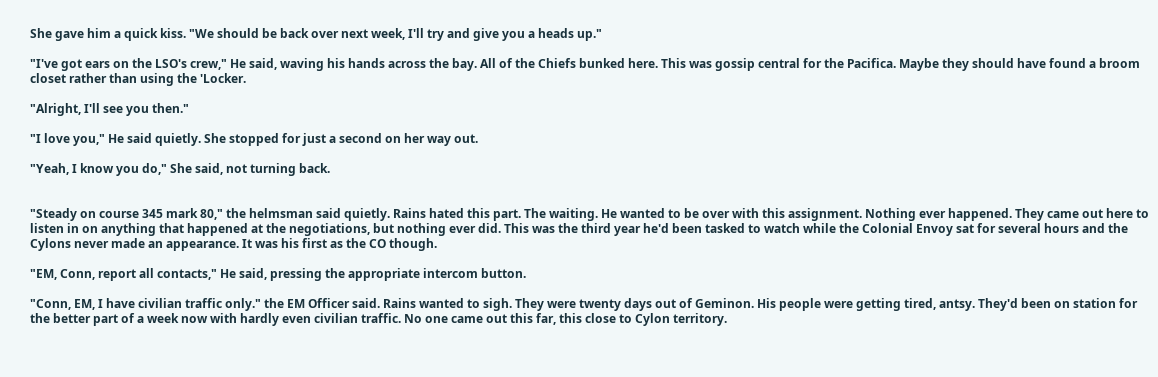She gave him a quick kiss. "We should be back over next week, I'll try and give you a heads up."

"I've got ears on the LSO's crew," He said, waving his hands across the bay. All of the Chiefs bunked here. This was gossip central for the Pacifica. Maybe they should have found a broom closet rather than using the 'Locker.

"Alright, I'll see you then."

"I love you," He said quietly. She stopped for just a second on her way out.

"Yeah, I know you do," She said, not turning back.


"Steady on course 345 mark 80," the helmsman said quietly. Rains hated this part. The waiting. He wanted to be over with this assignment. Nothing ever happened. They came out here to listen in on anything that happened at the negotiations, but nothing ever did. This was the third year he'd been tasked to watch while the Colonial Envoy sat for several hours and the Cylons never made an appearance. It was his first as the CO though.

"EM, Conn, report all contacts," He said, pressing the appropriate intercom button.

"Conn, EM, I have civilian traffic only." the EM Officer said. Rains wanted to sigh. They were twenty days out of Geminon. His people were getting tired, antsy. They'd been on station for the better part of a week now with hardly even civilian traffic. No one came out this far, this close to Cylon territory.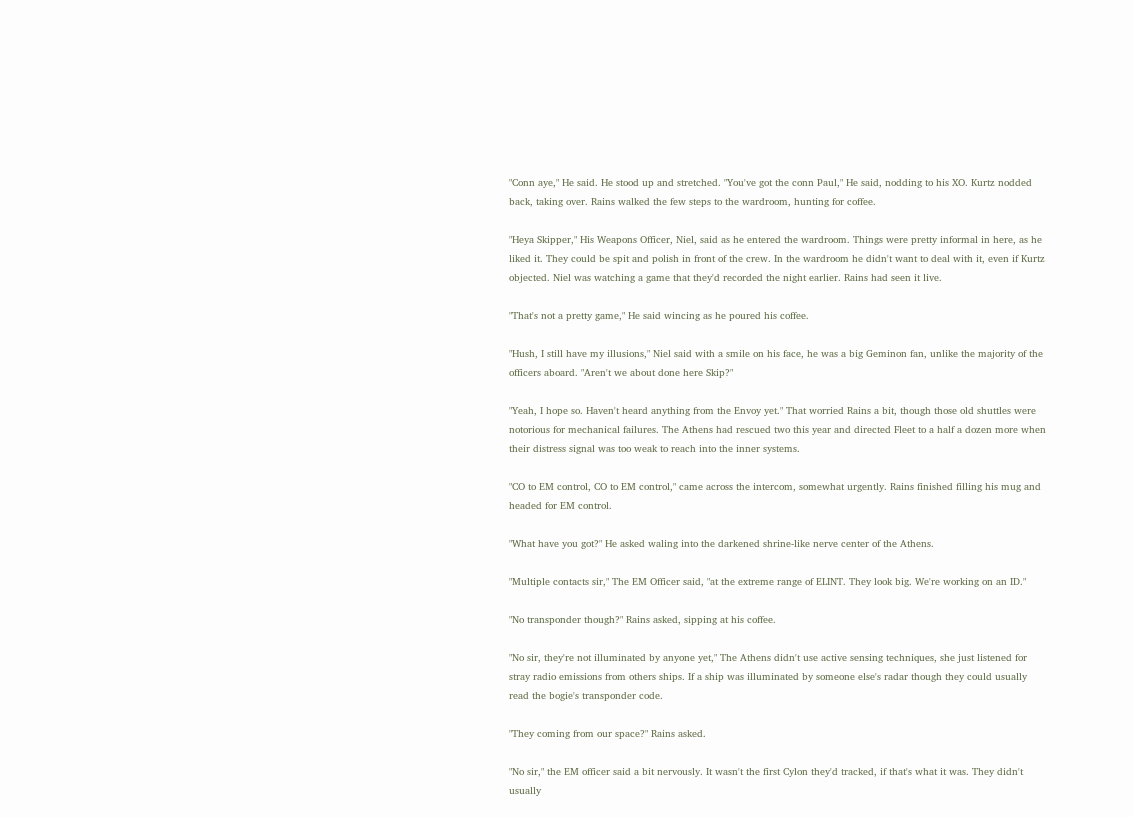"Conn aye," He said. He stood up and stretched. "You've got the conn Paul," He said, nodding to his XO. Kurtz nodded back, taking over. Rains walked the few steps to the wardroom, hunting for coffee.

"Heya Skipper," His Weapons Officer, Niel, said as he entered the wardroom. Things were pretty informal in here, as he liked it. They could be spit and polish in front of the crew. In the wardroom he didn't want to deal with it, even if Kurtz objected. Niel was watching a game that they'd recorded the night earlier. Rains had seen it live.

"That's not a pretty game," He said wincing as he poured his coffee.

"Hush, I still have my illusions," Niel said with a smile on his face, he was a big Geminon fan, unlike the majority of the officers aboard. "Aren't we about done here Skip?"

"Yeah, I hope so. Haven't heard anything from the Envoy yet." That worried Rains a bit, though those old shuttles were notorious for mechanical failures. The Athens had rescued two this year and directed Fleet to a half a dozen more when their distress signal was too weak to reach into the inner systems.

"CO to EM control, CO to EM control," came across the intercom, somewhat urgently. Rains finished filling his mug and headed for EM control.

"What have you got?" He asked waling into the darkened shrine-like nerve center of the Athens.

"Multiple contacts sir," The EM Officer said, "at the extreme range of ELINT. They look big. We're working on an ID."

"No transponder though?" Rains asked, sipping at his coffee.

"No sir, they're not illuminated by anyone yet," The Athens didn't use active sensing techniques, she just listened for stray radio emissions from others ships. If a ship was illuminated by someone else's radar though they could usually read the bogie's transponder code.

"They coming from our space?" Rains asked.

"No sir," the EM officer said a bit nervously. It wasn't the first Cylon they'd tracked, if that's what it was. They didn't usually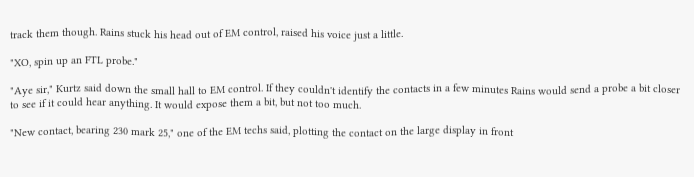track them though. Rains stuck his head out of EM control, raised his voice just a little.

"XO, spin up an FTL probe."

"Aye sir," Kurtz said down the small hall to EM control. If they couldn't identify the contacts in a few minutes Rains would send a probe a bit closer to see if it could hear anything. It would expose them a bit, but not too much.

"New contact, bearing 230 mark 25," one of the EM techs said, plotting the contact on the large display in front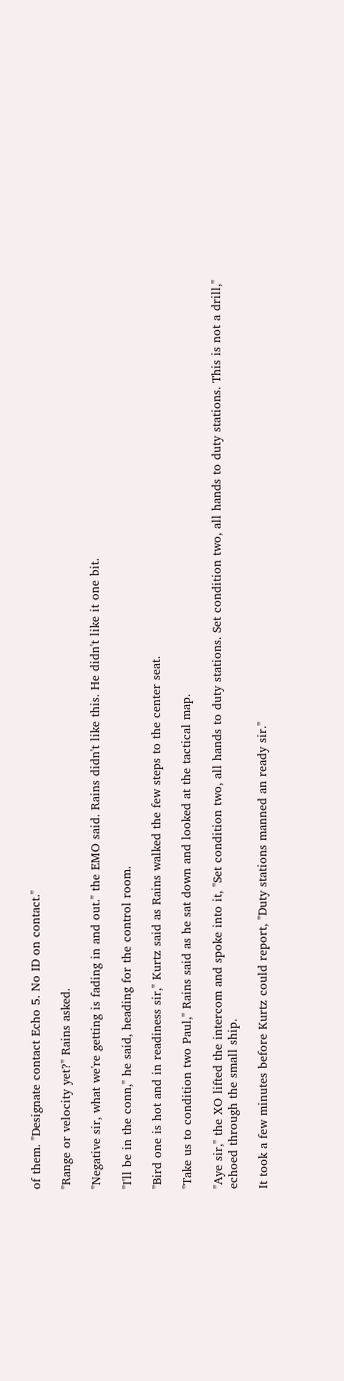of them. "Designate contact Echo 5. No ID on contact."

"Range or velocity yet?" Rains asked.

"Negative sir, what we're getting is fading in and out." the EMO said. Rains didn't like this. He didn't like it one bit.

"I'll be in the conn," he said, heading for the control room.

"Bird one is hot and in readiness sir," Kurtz said as Rains walked the few steps to the center seat.

"Take us to condition two Paul," Rains said as he sat down and looked at the tactical map.

"Aye sir," the XO lifted the intercom and spoke into it, "Set condition two, all hands to duty stations. Set condition two, all hands to duty stations. This is not a drill," echoed through the small ship.

It took a few minutes before Kurtz could report, "Duty stations manned an ready sir."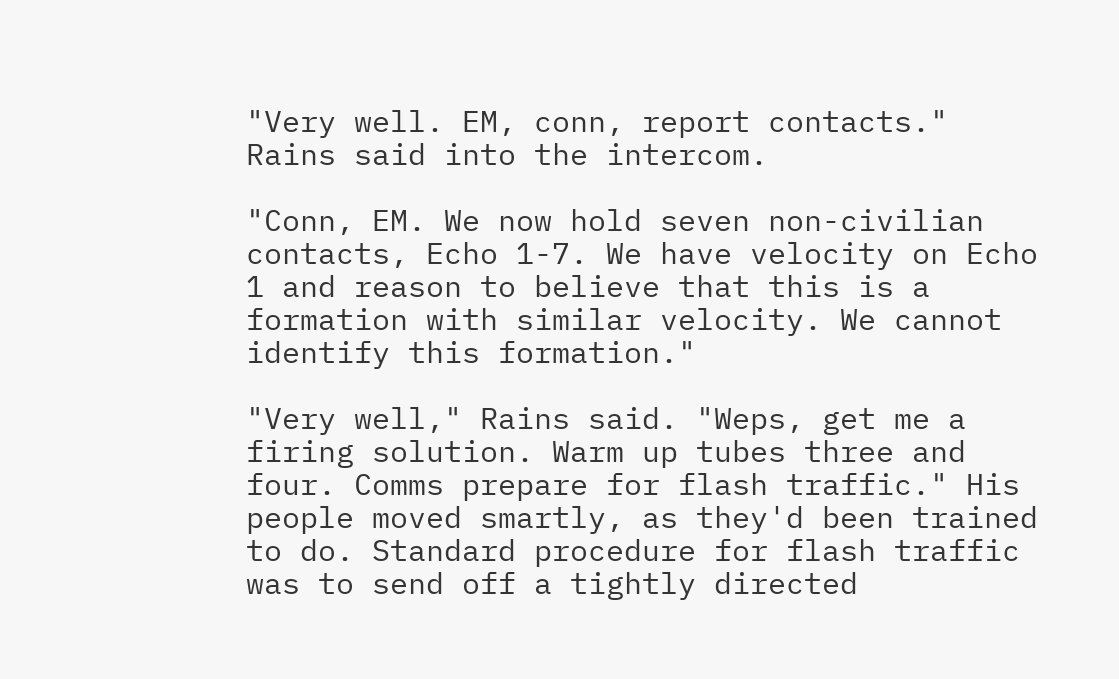"Very well. EM, conn, report contacts." Rains said into the intercom.

"Conn, EM. We now hold seven non-civilian contacts, Echo 1-7. We have velocity on Echo 1 and reason to believe that this is a formation with similar velocity. We cannot identify this formation."

"Very well," Rains said. "Weps, get me a firing solution. Warm up tubes three and four. Comms prepare for flash traffic." His people moved smartly, as they'd been trained to do. Standard procedure for flash traffic was to send off a tightly directed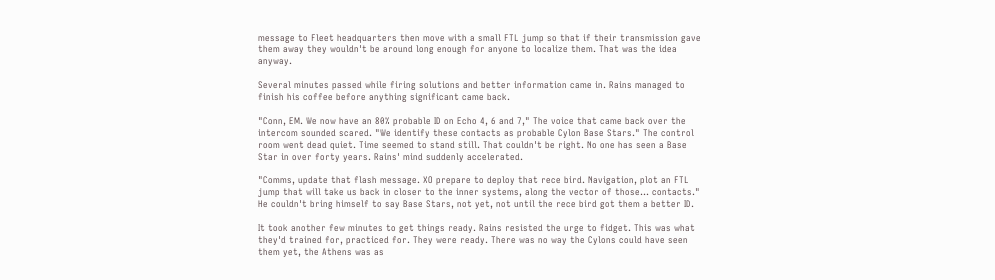message to Fleet headquarters then move with a small FTL jump so that if their transmission gave them away they wouldn't be around long enough for anyone to localize them. That was the idea anyway.

Several minutes passed while firing solutions and better information came in. Rains managed to finish his coffee before anything significant came back.

"Conn, EM. We now have an 80% probable ID on Echo 4, 6 and 7," The voice that came back over the intercom sounded scared. "We identify these contacts as probable Cylon Base Stars." The control room went dead quiet. Time seemed to stand still. That couldn't be right. No one has seen a Base Star in over forty years. Rains' mind suddenly accelerated.

"Comms, update that flash message. XO prepare to deploy that rece bird. Navigation, plot an FTL jump that will take us back in closer to the inner systems, along the vector of those... contacts." He couldn't bring himself to say Base Stars, not yet, not until the rece bird got them a better ID.

It took another few minutes to get things ready. Rains resisted the urge to fidget. This was what they'd trained for, practiced for. They were ready. There was no way the Cylons could have seen them yet, the Athens was as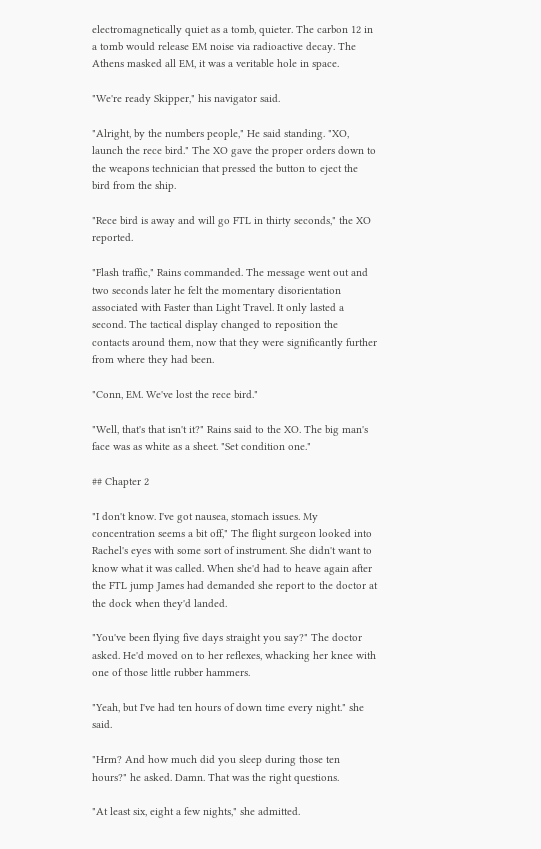electromagnetically quiet as a tomb, quieter. The carbon 12 in a tomb would release EM noise via radioactive decay. The Athens masked all EM, it was a veritable hole in space.

"We're ready Skipper," his navigator said.

"Alright, by the numbers people," He said standing. "XO, launch the rece bird." The XO gave the proper orders down to the weapons technician that pressed the button to eject the bird from the ship.

"Rece bird is away and will go FTL in thirty seconds," the XO reported.

"Flash traffic," Rains commanded. The message went out and two seconds later he felt the momentary disorientation associated with Faster than Light Travel. It only lasted a second. The tactical display changed to reposition the contacts around them, now that they were significantly further from where they had been.

"Conn, EM. We've lost the rece bird."

"Well, that's that isn't it?" Rains said to the XO. The big man's face was as white as a sheet. "Set condition one."

## Chapter 2

"I don't know. I've got nausea, stomach issues. My concentration seems a bit off," The flight surgeon looked into Rachel's eyes with some sort of instrument. She didn't want to know what it was called. When she'd had to heave again after the FTL jump James had demanded she report to the doctor at the dock when they'd landed.

"You've been flying five days straight you say?" The doctor asked. He'd moved on to her reflexes, whacking her knee with one of those little rubber hammers.

"Yeah, but I've had ten hours of down time every night." she said.

"Hrm? And how much did you sleep during those ten hours?" he asked. Damn. That was the right questions.

"At least six, eight a few nights," she admitted.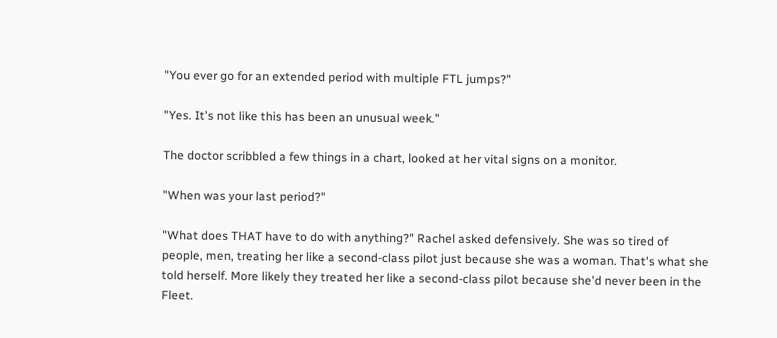"You ever go for an extended period with multiple FTL jumps?"

"Yes. It's not like this has been an unusual week."

The doctor scribbled a few things in a chart, looked at her vital signs on a monitor.

"When was your last period?"

"What does THAT have to do with anything?" Rachel asked defensively. She was so tired of people, men, treating her like a second-class pilot just because she was a woman. That's what she told herself. More likely they treated her like a second-class pilot because she'd never been in the Fleet.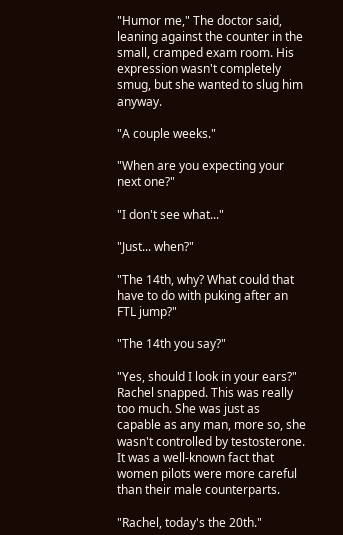"Humor me," The doctor said, leaning against the counter in the small, cramped exam room. His expression wasn't completely smug, but she wanted to slug him anyway.

"A couple weeks."

"When are you expecting your next one?"

"I don't see what..."

"Just... when?"

"The 14th, why? What could that have to do with puking after an FTL jump?"

"The 14th you say?"

"Yes, should I look in your ears?" Rachel snapped. This was really too much. She was just as capable as any man, more so, she wasn't controlled by testosterone. It was a well-known fact that women pilots were more careful than their male counterparts.

"Rachel, today's the 20th."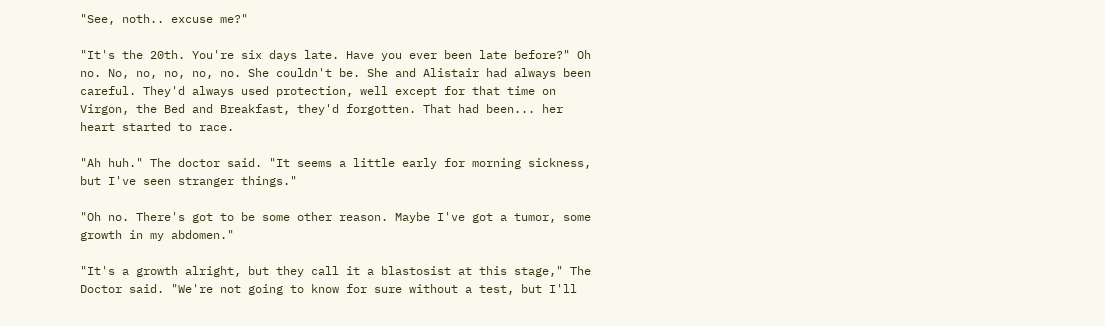"See, noth.. excuse me?"

"It's the 20th. You're six days late. Have you ever been late before?" Oh no. No, no, no, no, no. She couldn't be. She and Alistair had always been careful. They'd always used protection, well except for that time on Virgon, the Bed and Breakfast, they'd forgotten. That had been... her heart started to race.

"Ah huh." The doctor said. "It seems a little early for morning sickness, but I've seen stranger things."

"Oh no. There's got to be some other reason. Maybe I've got a tumor, some growth in my abdomen."

"It's a growth alright, but they call it a blastosist at this stage," The Doctor said. "We're not going to know for sure without a test, but I'll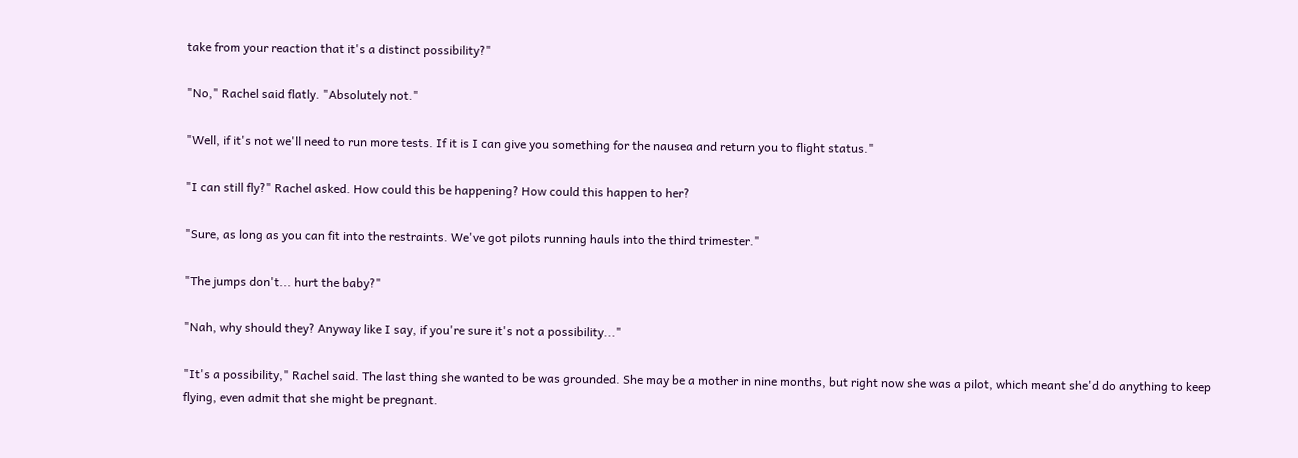take from your reaction that it's a distinct possibility?"

"No," Rachel said flatly. "Absolutely not."

"Well, if it's not we'll need to run more tests. If it is I can give you something for the nausea and return you to flight status."

"I can still fly?" Rachel asked. How could this be happening? How could this happen to her?

"Sure, as long as you can fit into the restraints. We've got pilots running hauls into the third trimester."

"The jumps don't... hurt the baby?"

"Nah, why should they? Anyway like I say, if you're sure it's not a possibility..."

"It's a possibility," Rachel said. The last thing she wanted to be was grounded. She may be a mother in nine months, but right now she was a pilot, which meant she'd do anything to keep flying, even admit that she might be pregnant.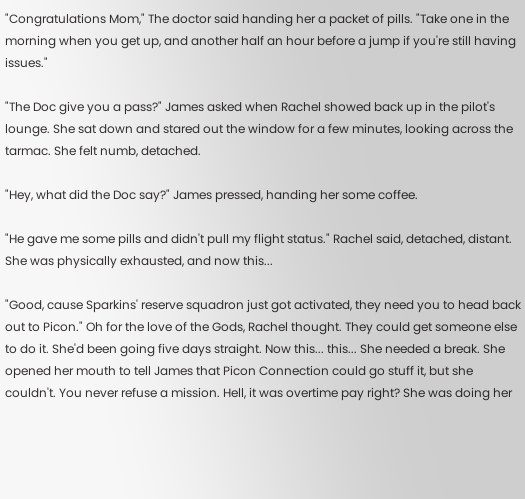"Congratulations Mom," The doctor said handing her a packet of pills. "Take one in the morning when you get up, and another half an hour before a jump if you're still having issues."

"The Doc give you a pass?" James asked when Rachel showed back up in the pilot's lounge. She sat down and stared out the window for a few minutes, looking across the tarmac. She felt numb, detached.

"Hey, what did the Doc say?" James pressed, handing her some coffee.

"He gave me some pills and didn't pull my flight status." Rachel said, detached, distant. She was physically exhausted, and now this...

"Good, cause Sparkins' reserve squadron just got activated, they need you to head back out to Picon." Oh for the love of the Gods, Rachel thought. They could get someone else to do it. She'd been going five days straight. Now this... this... She needed a break. She opened her mouth to tell James that Picon Connection could go stuff it, but she couldn't. You never refuse a mission. Hell, it was overtime pay right? She was doing her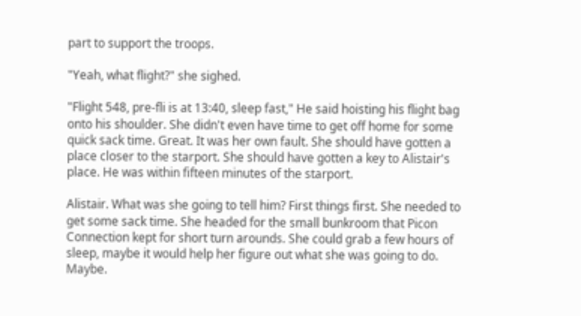part to support the troops.

"Yeah, what flight?" she sighed.

"Flight 548, pre-fli is at 13:40, sleep fast," He said hoisting his flight bag onto his shoulder. She didn't even have time to get off home for some quick sack time. Great. It was her own fault. She should have gotten a place closer to the starport. She should have gotten a key to Alistair's place. He was within fifteen minutes of the starport.

Alistair. What was she going to tell him? First things first. She needed to get some sack time. She headed for the small bunkroom that Picon Connection kept for short turn arounds. She could grab a few hours of sleep, maybe it would help her figure out what she was going to do. Maybe.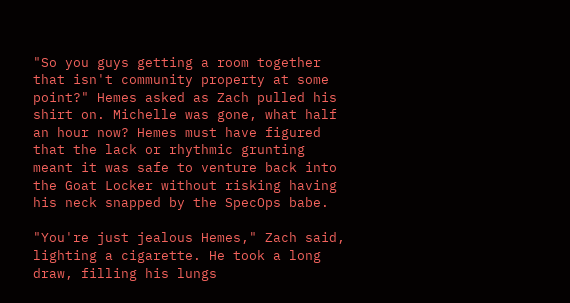"So you guys getting a room together that isn't community property at some point?" Hemes asked as Zach pulled his shirt on. Michelle was gone, what half an hour now? Hemes must have figured that the lack or rhythmic grunting meant it was safe to venture back into the Goat Locker without risking having his neck snapped by the SpecOps babe.

"You're just jealous Hemes," Zach said, lighting a cigarette. He took a long draw, filling his lungs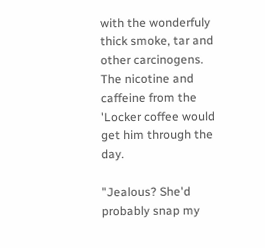with the wonderfuly thick smoke, tar and other carcinogens. The nicotine and caffeine from the 'Locker coffee would get him through the day.

"Jealous? She'd probably snap my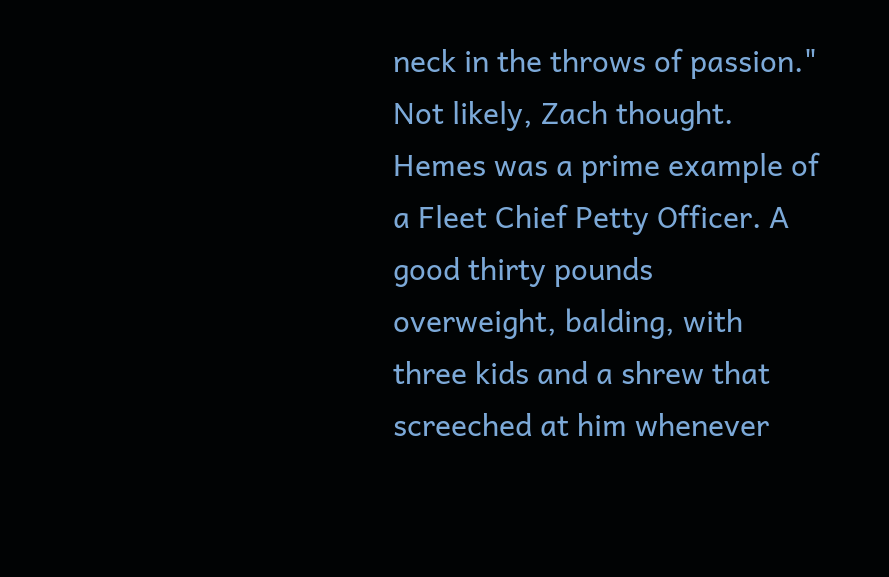neck in the throws of passion." Not likely, Zach thought. Hemes was a prime example of a Fleet Chief Petty Officer. A good thirty pounds overweight, balding, with three kids and a shrew that screeched at him whenever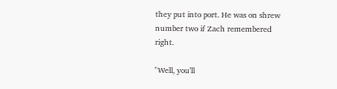they put into port. He was on shrew number two if Zach remembered right.

"Well, you'll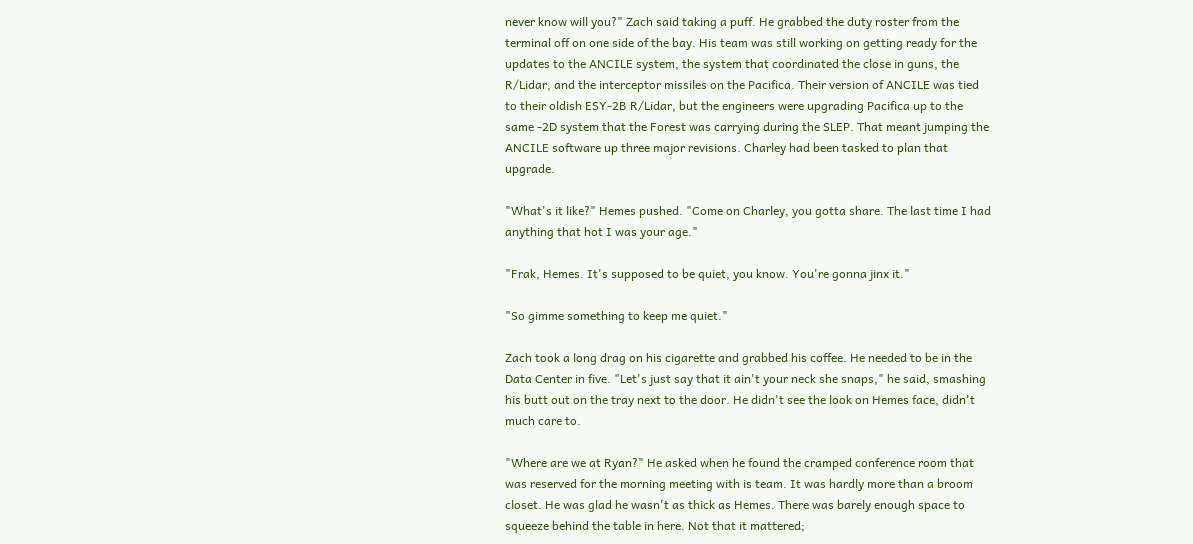never know will you?" Zach said taking a puff. He grabbed the duty roster from the terminal off on one side of the bay. His team was still working on getting ready for the updates to the ANCILE system, the system that coordinated the close in guns, the R/Lidar, and the interceptor missiles on the Pacifica. Their version of ANCILE was tied to their oldish ESY-2B R/Lidar, but the engineers were upgrading Pacifica up to the same -2D system that the Forest was carrying during the SLEP. That meant jumping the ANCILE software up three major revisions. Charley had been tasked to plan that upgrade.

"What's it like?" Hemes pushed. "Come on Charley, you gotta share. The last time I had anything that hot I was your age."

"Frak, Hemes. It's supposed to be quiet, you know. You're gonna jinx it."

"So gimme something to keep me quiet."

Zach took a long drag on his cigarette and grabbed his coffee. He needed to be in the Data Center in five. "Let's just say that it ain't your neck she snaps," he said, smashing his butt out on the tray next to the door. He didn't see the look on Hemes face, didn't much care to.

"Where are we at Ryan?" He asked when he found the cramped conference room that was reserved for the morning meeting with is team. It was hardly more than a broom closet. He was glad he wasn't as thick as Hemes. There was barely enough space to squeeze behind the table in here. Not that it mattered;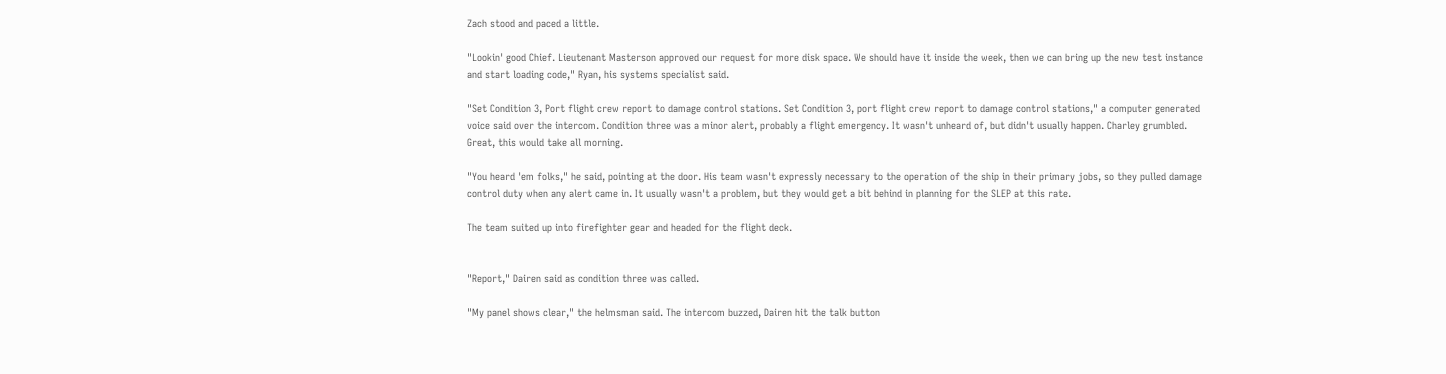Zach stood and paced a little.

"Lookin' good Chief. Lieutenant Masterson approved our request for more disk space. We should have it inside the week, then we can bring up the new test instance and start loading code," Ryan, his systems specialist said.

"Set Condition 3, Port flight crew report to damage control stations. Set Condition 3, port flight crew report to damage control stations," a computer generated voice said over the intercom. Condition three was a minor alert, probably a flight emergency. It wasn't unheard of, but didn't usually happen. Charley grumbled. Great, this would take all morning.

"You heard 'em folks," he said, pointing at the door. His team wasn't expressly necessary to the operation of the ship in their primary jobs, so they pulled damage control duty when any alert came in. It usually wasn't a problem, but they would get a bit behind in planning for the SLEP at this rate.

The team suited up into firefighter gear and headed for the flight deck.


"Report," Dairen said as condition three was called.

"My panel shows clear," the helmsman said. The intercom buzzed, Dairen hit the talk button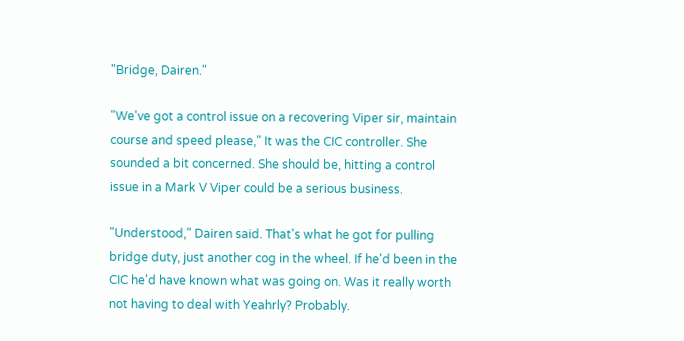"Bridge, Dairen."

"We've got a control issue on a recovering Viper sir, maintain course and speed please," It was the CIC controller. She sounded a bit concerned. She should be, hitting a control issue in a Mark V Viper could be a serious business.

"Understood," Dairen said. That's what he got for pulling bridge duty, just another cog in the wheel. If he'd been in the CIC he'd have known what was going on. Was it really worth not having to deal with Yeahrly? Probably.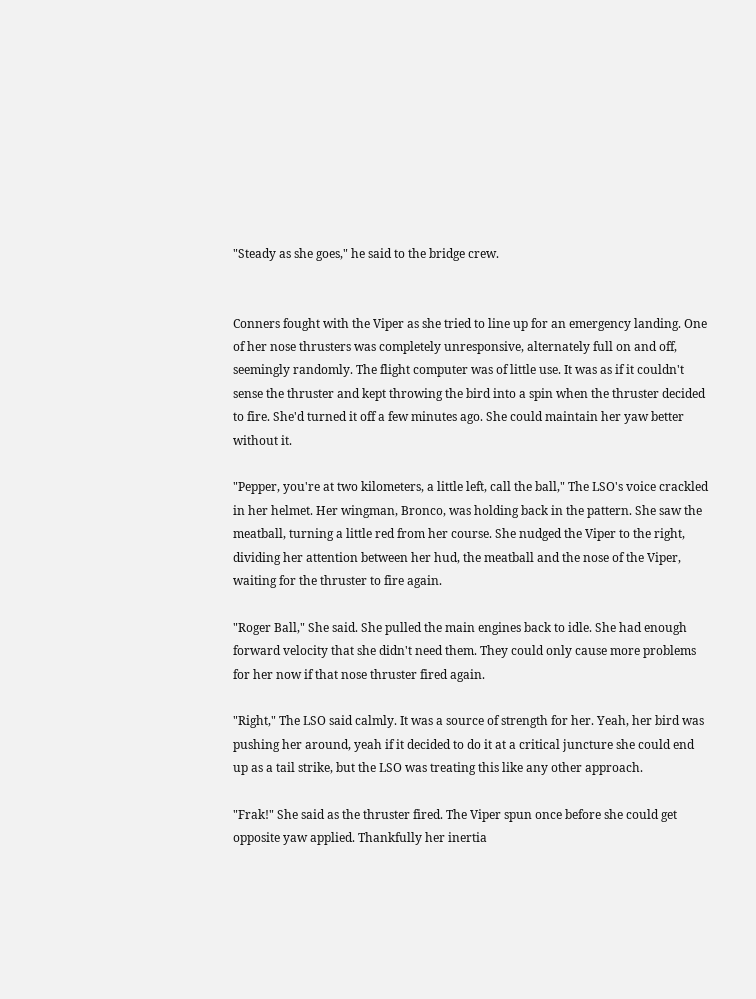"Steady as she goes," he said to the bridge crew.


Conners fought with the Viper as she tried to line up for an emergency landing. One of her nose thrusters was completely unresponsive, alternately full on and off, seemingly randomly. The flight computer was of little use. It was as if it couldn't sense the thruster and kept throwing the bird into a spin when the thruster decided to fire. She'd turned it off a few minutes ago. She could maintain her yaw better without it.

"Pepper, you're at two kilometers, a little left, call the ball," The LSO's voice crackled in her helmet. Her wingman, Bronco, was holding back in the pattern. She saw the meatball, turning a little red from her course. She nudged the Viper to the right, dividing her attention between her hud, the meatball and the nose of the Viper, waiting for the thruster to fire again.

"Roger Ball," She said. She pulled the main engines back to idle. She had enough forward velocity that she didn't need them. They could only cause more problems for her now if that nose thruster fired again.

"Right," The LSO said calmly. It was a source of strength for her. Yeah, her bird was pushing her around, yeah if it decided to do it at a critical juncture she could end up as a tail strike, but the LSO was treating this like any other approach.

"Frak!" She said as the thruster fired. The Viper spun once before she could get opposite yaw applied. Thankfully her inertia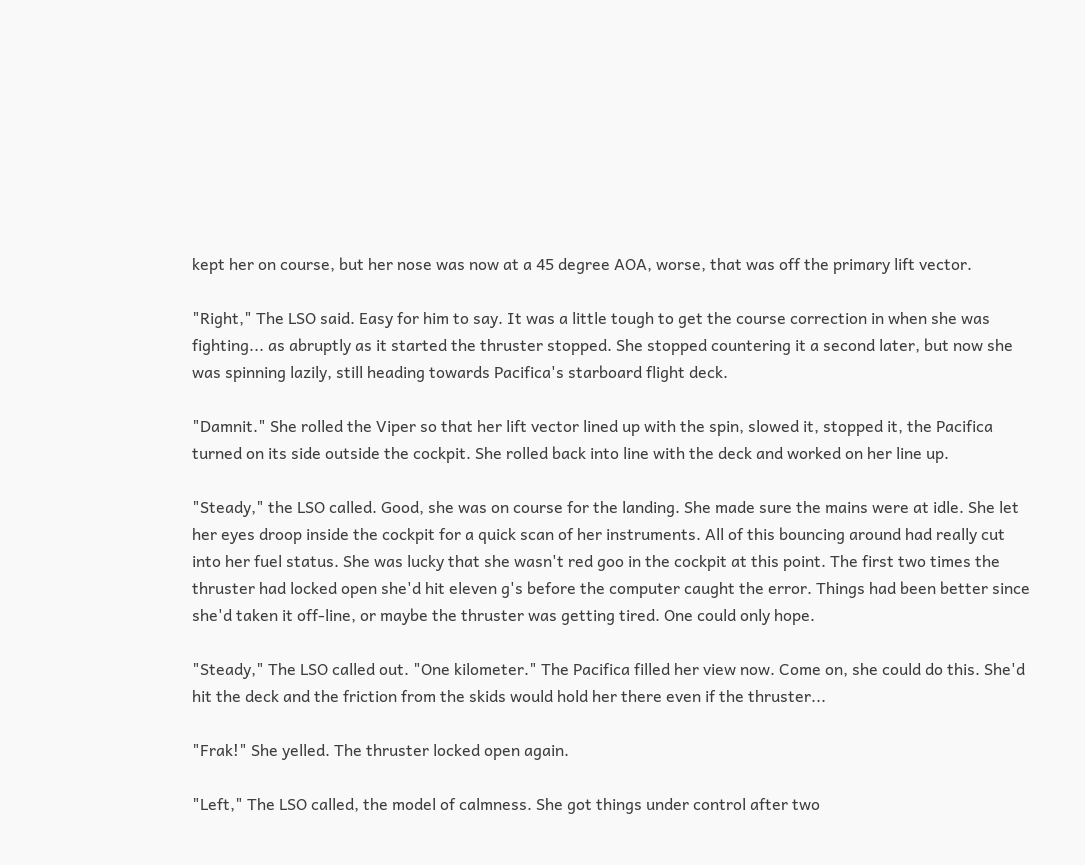kept her on course, but her nose was now at a 45 degree AOA, worse, that was off the primary lift vector.

"Right," The LSO said. Easy for him to say. It was a little tough to get the course correction in when she was fighting... as abruptly as it started the thruster stopped. She stopped countering it a second later, but now she was spinning lazily, still heading towards Pacifica's starboard flight deck.

"Damnit." She rolled the Viper so that her lift vector lined up with the spin, slowed it, stopped it, the Pacifica turned on its side outside the cockpit. She rolled back into line with the deck and worked on her line up.

"Steady," the LSO called. Good, she was on course for the landing. She made sure the mains were at idle. She let her eyes droop inside the cockpit for a quick scan of her instruments. All of this bouncing around had really cut into her fuel status. She was lucky that she wasn't red goo in the cockpit at this point. The first two times the thruster had locked open she'd hit eleven g's before the computer caught the error. Things had been better since she'd taken it off-line, or maybe the thruster was getting tired. One could only hope.

"Steady," The LSO called out. "One kilometer." The Pacifica filled her view now. Come on, she could do this. She'd hit the deck and the friction from the skids would hold her there even if the thruster...

"Frak!" She yelled. The thruster locked open again.

"Left," The LSO called, the model of calmness. She got things under control after two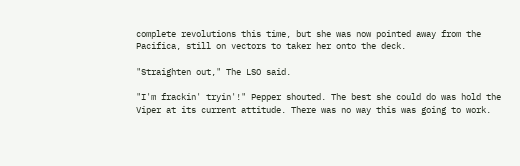complete revolutions this time, but she was now pointed away from the Pacifica, still on vectors to taker her onto the deck.

"Straighten out," The LSO said.

"I'm frackin' tryin'!" Pepper shouted. The best she could do was hold the Viper at its current attitude. There was no way this was going to work.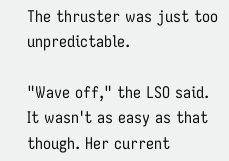The thruster was just too unpredictable.

"Wave off," the LSO said. It wasn't as easy as that though. Her current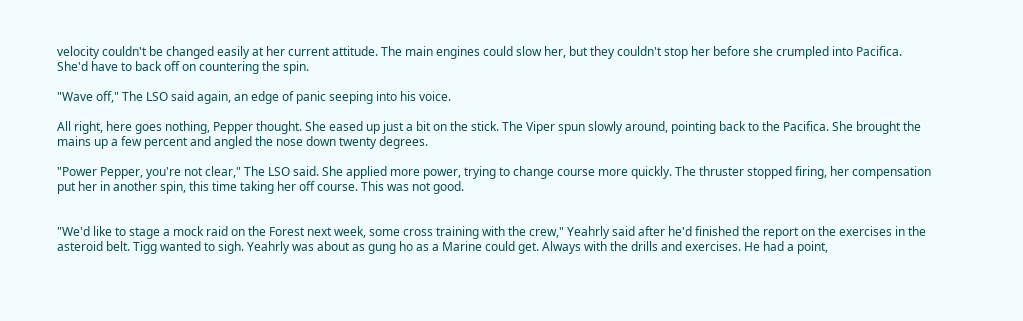velocity couldn't be changed easily at her current attitude. The main engines could slow her, but they couldn't stop her before she crumpled into Pacifica. She'd have to back off on countering the spin.

"Wave off," The LSO said again, an edge of panic seeping into his voice.

All right, here goes nothing, Pepper thought. She eased up just a bit on the stick. The Viper spun slowly around, pointing back to the Pacifica. She brought the mains up a few percent and angled the nose down twenty degrees.

"Power Pepper, you're not clear," The LSO said. She applied more power, trying to change course more quickly. The thruster stopped firing, her compensation put her in another spin, this time taking her off course. This was not good.


"We'd like to stage a mock raid on the Forest next week, some cross training with the crew," Yeahrly said after he'd finished the report on the exercises in the asteroid belt. Tigg wanted to sigh. Yeahrly was about as gung ho as a Marine could get. Always with the drills and exercises. He had a point,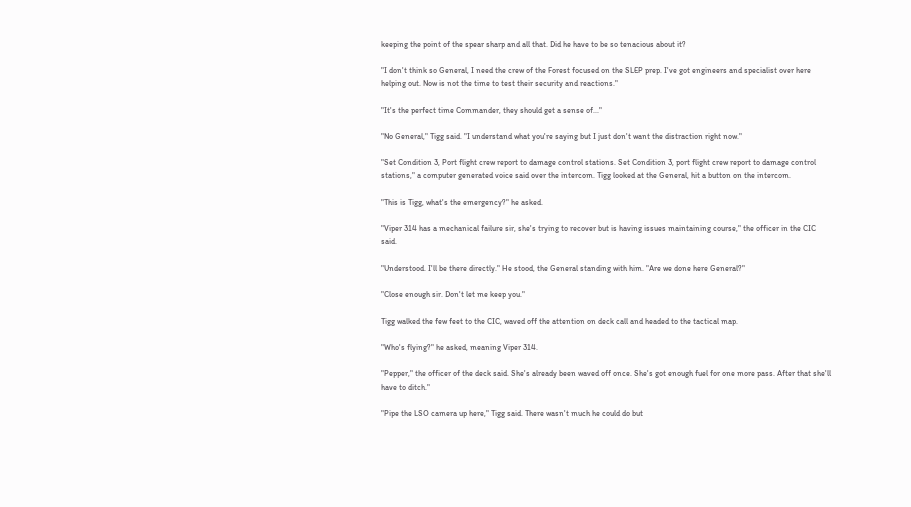keeping the point of the spear sharp and all that. Did he have to be so tenacious about it?

"I don't think so General, I need the crew of the Forest focused on the SLEP prep. I've got engineers and specialist over here helping out. Now is not the time to test their security and reactions."

"It's the perfect time Commander, they should get a sense of..."

"No General," Tigg said. "I understand what you're saying but I just don't want the distraction right now."

"Set Condition 3, Port flight crew report to damage control stations. Set Condition 3, port flight crew report to damage control stations," a computer generated voice said over the intercom. Tigg looked at the General, hit a button on the intercom.

"This is Tigg, what's the emergency?" he asked.

"Viper 314 has a mechanical failure sir, she's trying to recover but is having issues maintaining course," the officer in the CIC said.

"Understood. I'll be there directly." He stood, the General standing with him. "Are we done here General?"

"Close enough sir. Don't let me keep you."

Tigg walked the few feet to the CIC, waved off the attention on deck call and headed to the tactical map.

"Who's flying?" he asked, meaning Viper 314.

"Pepper," the officer of the deck said. She's already been waved off once. She's got enough fuel for one more pass. After that she'll have to ditch."

"Pipe the LSO camera up here," Tigg said. There wasn't much he could do but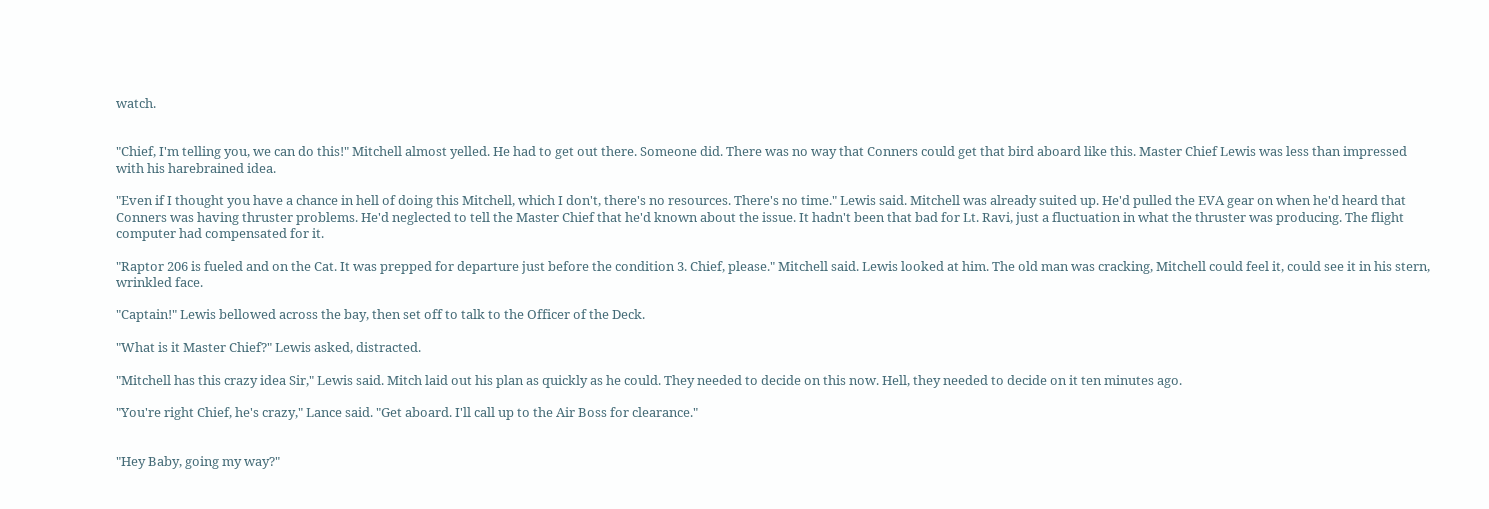watch.


"Chief, I'm telling you, we can do this!" Mitchell almost yelled. He had to get out there. Someone did. There was no way that Conners could get that bird aboard like this. Master Chief Lewis was less than impressed with his harebrained idea.

"Even if I thought you have a chance in hell of doing this Mitchell, which I don't, there's no resources. There's no time." Lewis said. Mitchell was already suited up. He'd pulled the EVA gear on when he'd heard that Conners was having thruster problems. He'd neglected to tell the Master Chief that he'd known about the issue. It hadn't been that bad for Lt. Ravi, just a fluctuation in what the thruster was producing. The flight computer had compensated for it.

"Raptor 206 is fueled and on the Cat. It was prepped for departure just before the condition 3. Chief, please." Mitchell said. Lewis looked at him. The old man was cracking, Mitchell could feel it, could see it in his stern, wrinkled face.

"Captain!" Lewis bellowed across the bay, then set off to talk to the Officer of the Deck.

"What is it Master Chief?" Lewis asked, distracted.

"Mitchell has this crazy idea Sir," Lewis said. Mitch laid out his plan as quickly as he could. They needed to decide on this now. Hell, they needed to decide on it ten minutes ago.

"You're right Chief, he's crazy," Lance said. "Get aboard. I'll call up to the Air Boss for clearance."


"Hey Baby, going my way?"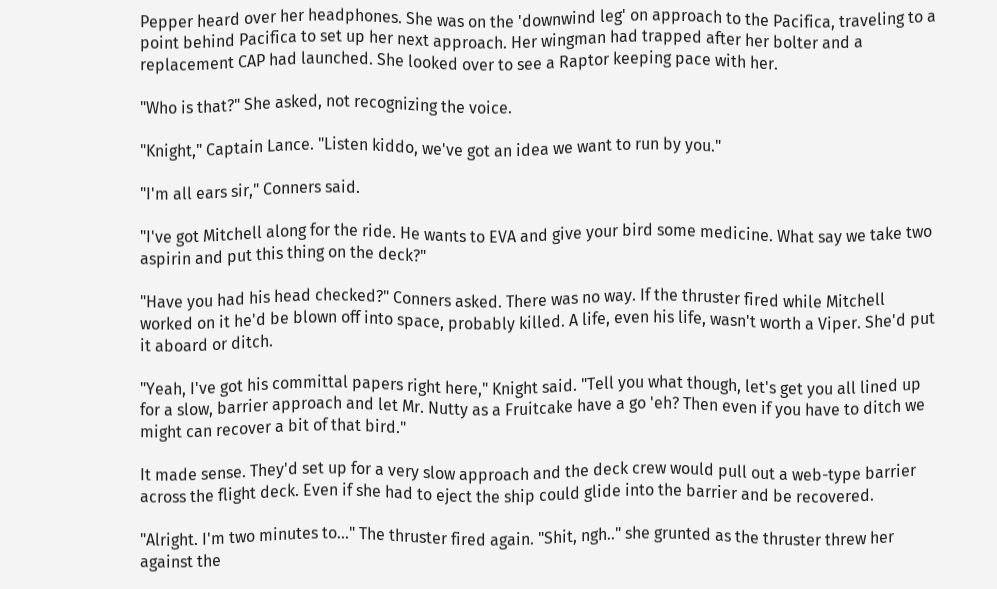Pepper heard over her headphones. She was on the 'downwind leg' on approach to the Pacifica, traveling to a point behind Pacifica to set up her next approach. Her wingman had trapped after her bolter and a replacement CAP had launched. She looked over to see a Raptor keeping pace with her.

"Who is that?" She asked, not recognizing the voice.

"Knight," Captain Lance. "Listen kiddo, we've got an idea we want to run by you."

"I'm all ears sir," Conners said.

"I've got Mitchell along for the ride. He wants to EVA and give your bird some medicine. What say we take two aspirin and put this thing on the deck?"

"Have you had his head checked?" Conners asked. There was no way. If the thruster fired while Mitchell worked on it he'd be blown off into space, probably killed. A life, even his life, wasn't worth a Viper. She'd put it aboard or ditch.

"Yeah, I've got his committal papers right here," Knight said. "Tell you what though, let's get you all lined up for a slow, barrier approach and let Mr. Nutty as a Fruitcake have a go 'eh? Then even if you have to ditch we might can recover a bit of that bird."

It made sense. They'd set up for a very slow approach and the deck crew would pull out a web-type barrier across the flight deck. Even if she had to eject the ship could glide into the barrier and be recovered.

"Alright. I'm two minutes to..." The thruster fired again. "Shit, ngh.." she grunted as the thruster threw her against the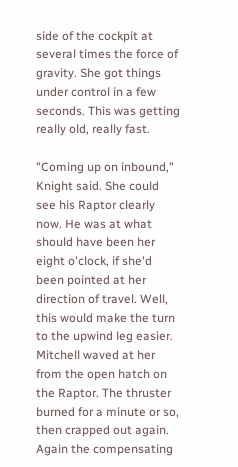side of the cockpit at several times the force of gravity. She got things under control in a few seconds. This was getting really old, really fast.

"Coming up on inbound," Knight said. She could see his Raptor clearly now. He was at what should have been her eight o'clock, if she'd been pointed at her direction of travel. Well, this would make the turn to the upwind leg easier. Mitchell waved at her from the open hatch on the Raptor. The thruster burned for a minute or so, then crapped out again. Again the compensating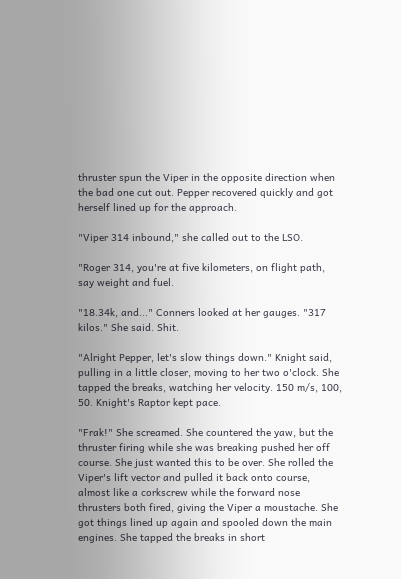thruster spun the Viper in the opposite direction when the bad one cut out. Pepper recovered quickly and got herself lined up for the approach.

"Viper 314 inbound," she called out to the LSO.

"Roger 314, you're at five kilometers, on flight path, say weight and fuel.

"18.34k, and..." Conners looked at her gauges. "317 kilos." She said. Shit.

"Alright Pepper, let's slow things down." Knight said, pulling in a little closer, moving to her two o'clock. She tapped the breaks, watching her velocity. 150 m/s, 100, 50. Knight's Raptor kept pace.

"Frak!" She screamed. She countered the yaw, but the thruster firing while she was breaking pushed her off course. She just wanted this to be over. She rolled the Viper's lift vector and pulled it back onto course, almost like a corkscrew while the forward nose thrusters both fired, giving the Viper a moustache. She got things lined up again and spooled down the main engines. She tapped the breaks in short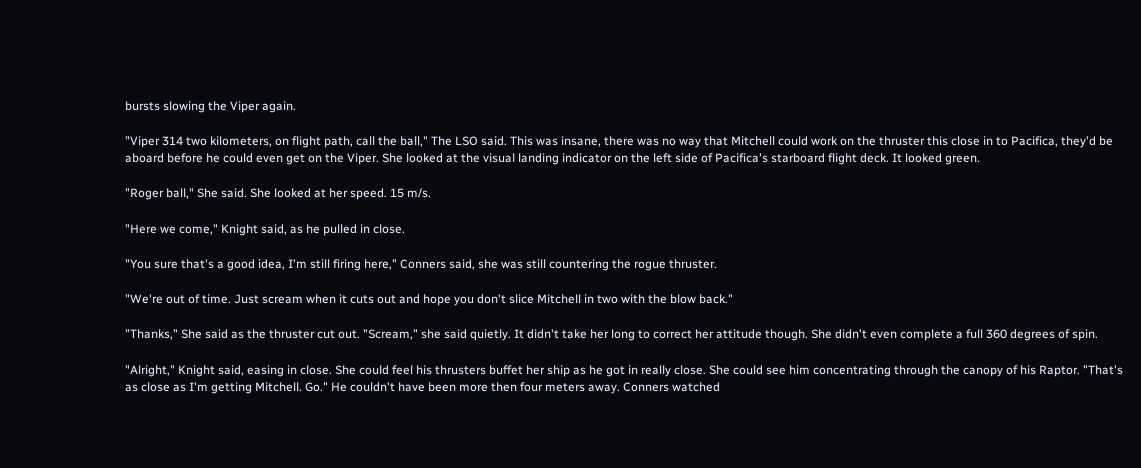bursts slowing the Viper again.

"Viper 314 two kilometers, on flight path, call the ball," The LSO said. This was insane, there was no way that Mitchell could work on the thruster this close in to Pacifica, they'd be aboard before he could even get on the Viper. She looked at the visual landing indicator on the left side of Pacifica's starboard flight deck. It looked green.

"Roger ball," She said. She looked at her speed. 15 m/s.

"Here we come," Knight said, as he pulled in close.

"You sure that's a good idea, I'm still firing here," Conners said, she was still countering the rogue thruster.

"We're out of time. Just scream when it cuts out and hope you don't slice Mitchell in two with the blow back."

"Thanks," She said as the thruster cut out. "Scream," she said quietly. It didn't take her long to correct her attitude though. She didn't even complete a full 360 degrees of spin.

"Alright," Knight said, easing in close. She could feel his thrusters buffet her ship as he got in really close. She could see him concentrating through the canopy of his Raptor. "That's as close as I'm getting Mitchell. Go." He couldn't have been more then four meters away. Conners watched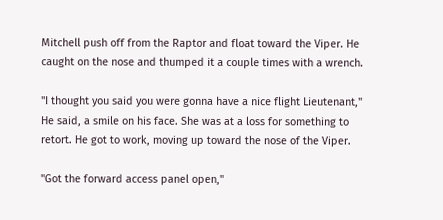Mitchell push off from the Raptor and float toward the Viper. He caught on the nose and thumped it a couple times with a wrench.

"I thought you said you were gonna have a nice flight Lieutenant," He said, a smile on his face. She was at a loss for something to retort. He got to work, moving up toward the nose of the Viper.

"Got the forward access panel open,"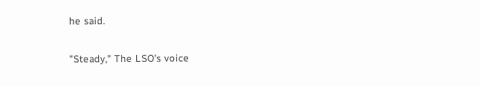he said.

"Steady," The LSO's voice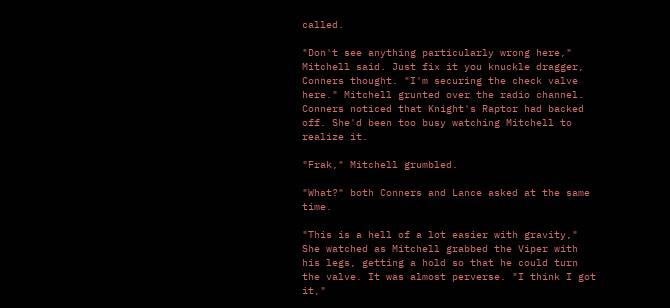called.

"Don't see anything particularly wrong here," Mitchell said. Just fix it you knuckle dragger, Conners thought. "I'm securing the check valve here." Mitchell grunted over the radio channel. Conners noticed that Knight's Raptor had backed off. She'd been too busy watching Mitchell to realize it.

"Frak," Mitchell grumbled.

"What?" both Conners and Lance asked at the same time.

"This is a hell of a lot easier with gravity," She watched as Mitchell grabbed the Viper with his legs, getting a hold so that he could turn the valve. It was almost perverse. "I think I got it,"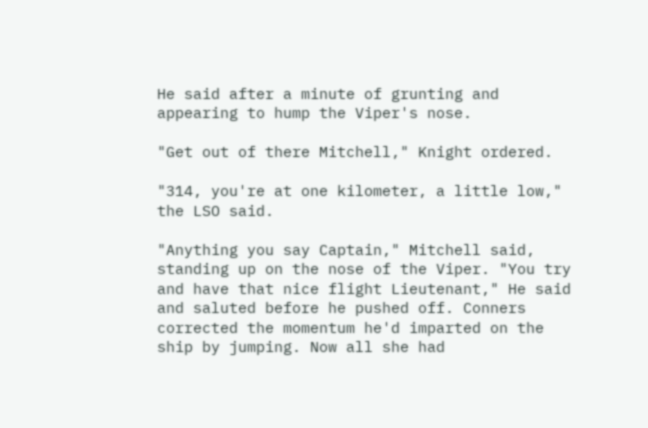He said after a minute of grunting and appearing to hump the Viper's nose.

"Get out of there Mitchell," Knight ordered.

"314, you're at one kilometer, a little low," the LSO said.

"Anything you say Captain," Mitchell said, standing up on the nose of the Viper. "You try and have that nice flight Lieutenant," He said and saluted before he pushed off. Conners corrected the momentum he'd imparted on the ship by jumping. Now all she had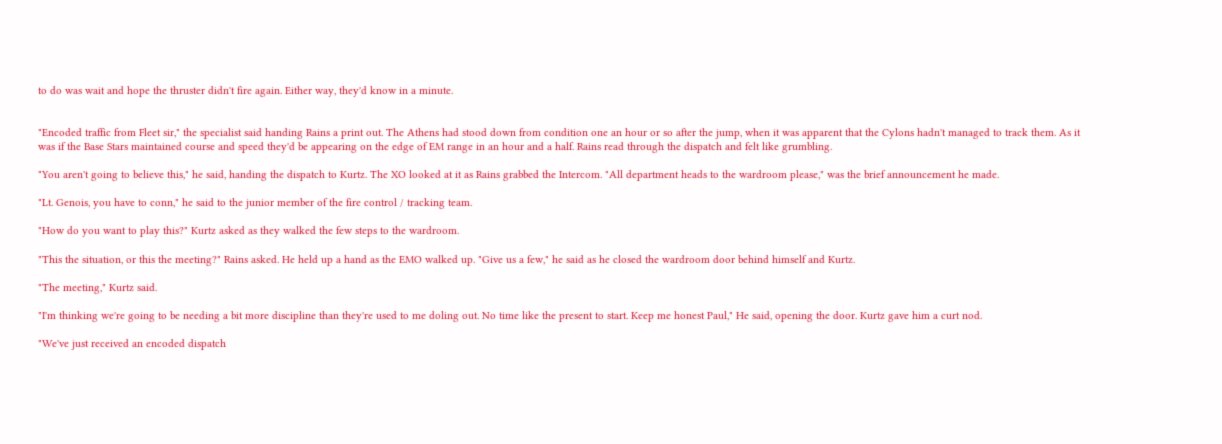to do was wait and hope the thruster didn't fire again. Either way, they'd know in a minute.


"Encoded traffic from Fleet sir," the specialist said handing Rains a print out. The Athens had stood down from condition one an hour or so after the jump, when it was apparent that the Cylons hadn't managed to track them. As it was if the Base Stars maintained course and speed they'd be appearing on the edge of EM range in an hour and a half. Rains read through the dispatch and felt like grumbling.

"You aren't going to believe this," he said, handing the dispatch to Kurtz. The XO looked at it as Rains grabbed the Intercom. "All department heads to the wardroom please," was the brief announcement he made.

"Lt. Genois, you have to conn," he said to the junior member of the fire control / tracking team.

"How do you want to play this?" Kurtz asked as they walked the few steps to the wardroom.

"This the situation, or this the meeting?" Rains asked. He held up a hand as the EMO walked up. "Give us a few," he said as he closed the wardroom door behind himself and Kurtz.

"The meeting," Kurtz said.

"I'm thinking we're going to be needing a bit more discipline than they're used to me doling out. No time like the present to start. Keep me honest Paul," He said, opening the door. Kurtz gave him a curt nod.

"We've just received an encoded dispatch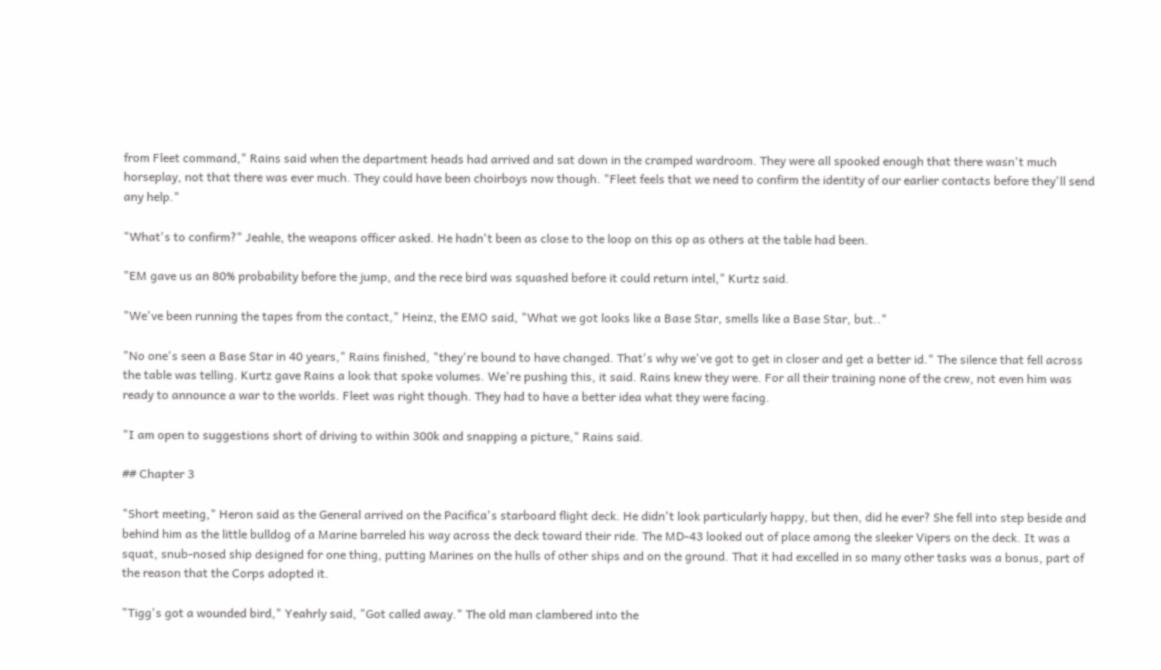from Fleet command," Rains said when the department heads had arrived and sat down in the cramped wardroom. They were all spooked enough that there wasn't much horseplay, not that there was ever much. They could have been choirboys now though. "Fleet feels that we need to confirm the identity of our earlier contacts before they'll send any help."

"What's to confirm?" Jeahle, the weapons officer asked. He hadn't been as close to the loop on this op as others at the table had been.

"EM gave us an 80% probability before the jump, and the rece bird was squashed before it could return intel," Kurtz said.

"We've been running the tapes from the contact," Heinz, the EMO said, "What we got looks like a Base Star, smells like a Base Star, but.."

"No one's seen a Base Star in 40 years," Rains finished, "they're bound to have changed. That's why we've got to get in closer and get a better id." The silence that fell across the table was telling. Kurtz gave Rains a look that spoke volumes. We're pushing this, it said. Rains knew they were. For all their training none of the crew, not even him was ready to announce a war to the worlds. Fleet was right though. They had to have a better idea what they were facing.

"I am open to suggestions short of driving to within 300k and snapping a picture," Rains said.

## Chapter 3

"Short meeting," Heron said as the General arrived on the Pacifica's starboard flight deck. He didn't look particularly happy, but then, did he ever? She fell into step beside and behind him as the little bulldog of a Marine barreled his way across the deck toward their ride. The MD-43 looked out of place among the sleeker Vipers on the deck. It was a squat, snub-nosed ship designed for one thing, putting Marines on the hulls of other ships and on the ground. That it had excelled in so many other tasks was a bonus, part of the reason that the Corps adopted it.

"Tigg's got a wounded bird," Yeahrly said, "Got called away." The old man clambered into the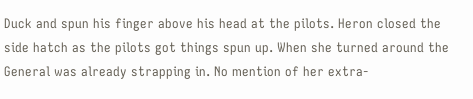Duck and spun his finger above his head at the pilots. Heron closed the side hatch as the pilots got things spun up. When she turned around the General was already strapping in. No mention of her extra-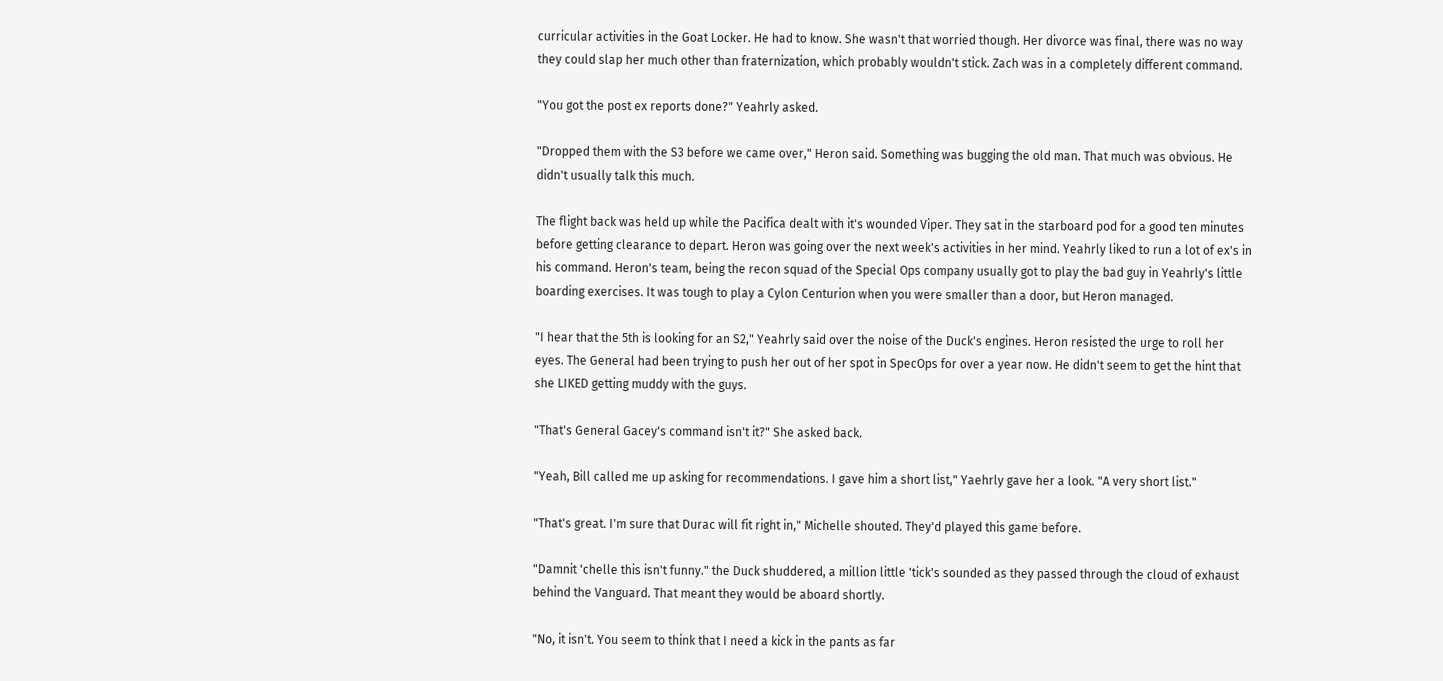curricular activities in the Goat Locker. He had to know. She wasn't that worried though. Her divorce was final, there was no way they could slap her much other than fraternization, which probably wouldn't stick. Zach was in a completely different command.

"You got the post ex reports done?" Yeahrly asked.

"Dropped them with the S3 before we came over," Heron said. Something was bugging the old man. That much was obvious. He didn't usually talk this much.

The flight back was held up while the Pacifica dealt with it's wounded Viper. They sat in the starboard pod for a good ten minutes before getting clearance to depart. Heron was going over the next week's activities in her mind. Yeahrly liked to run a lot of ex's in his command. Heron's team, being the recon squad of the Special Ops company usually got to play the bad guy in Yeahrly's little boarding exercises. It was tough to play a Cylon Centurion when you were smaller than a door, but Heron managed.

"I hear that the 5th is looking for an S2," Yeahrly said over the noise of the Duck's engines. Heron resisted the urge to roll her eyes. The General had been trying to push her out of her spot in SpecOps for over a year now. He didn't seem to get the hint that she LIKED getting muddy with the guys.

"That's General Gacey's command isn't it?" She asked back.

"Yeah, Bill called me up asking for recommendations. I gave him a short list," Yaehrly gave her a look. "A very short list."

"That's great. I'm sure that Durac will fit right in," Michelle shouted. They'd played this game before.

"Damnit 'chelle this isn't funny." the Duck shuddered, a million little 'tick's sounded as they passed through the cloud of exhaust behind the Vanguard. That meant they would be aboard shortly.

"No, it isn't. You seem to think that I need a kick in the pants as far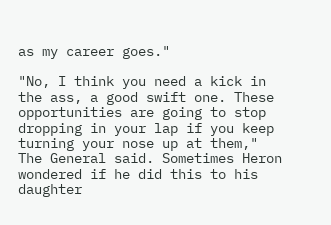as my career goes."

"No, I think you need a kick in the ass, a good swift one. These opportunities are going to stop dropping in your lap if you keep turning your nose up at them," The General said. Sometimes Heron wondered if he did this to his daughter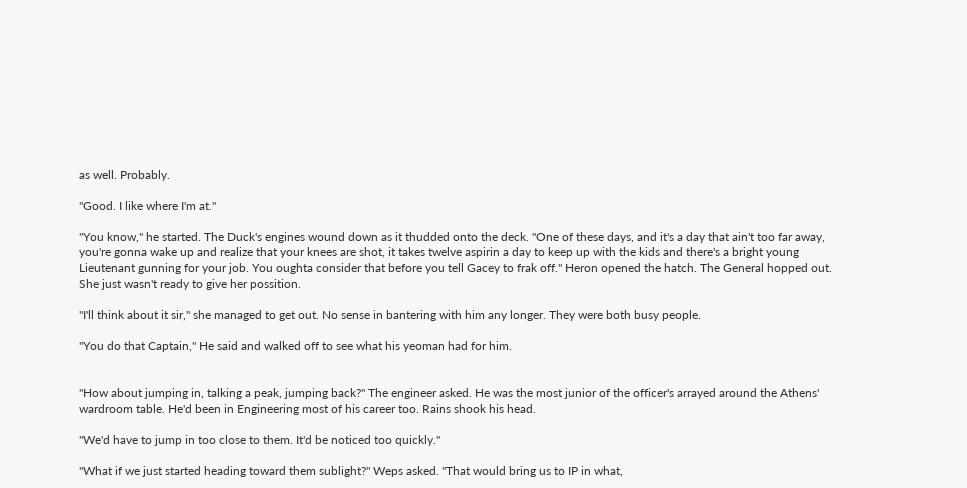as well. Probably.

"Good. I like where I'm at."

"You know," he started. The Duck's engines wound down as it thudded onto the deck. "One of these days, and it's a day that ain't too far away, you're gonna wake up and realize that your knees are shot, it takes twelve aspirin a day to keep up with the kids and there's a bright young Lieutenant gunning for your job. You oughta consider that before you tell Gacey to frak off." Heron opened the hatch. The General hopped out. She just wasn't ready to give her possition.

"I'll think about it sir," she managed to get out. No sense in bantering with him any longer. They were both busy people.

"You do that Captain," He said and walked off to see what his yeoman had for him.


"How about jumping in, talking a peak, jumping back?" The engineer asked. He was the most junior of the officer's arrayed around the Athens' wardroom table. He'd been in Engineering most of his career too. Rains shook his head.

"We'd have to jump in too close to them. It'd be noticed too quickly."

"What if we just started heading toward them sublight?" Weps asked. "That would bring us to IP in what,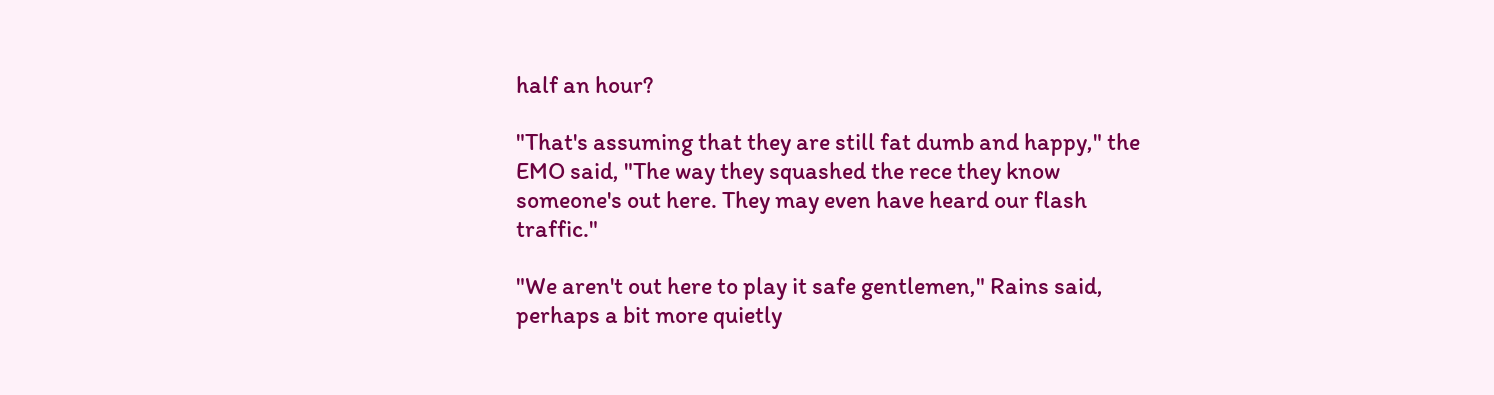half an hour?

"That's assuming that they are still fat dumb and happy," the EMO said, "The way they squashed the rece they know someone's out here. They may even have heard our flash traffic."

"We aren't out here to play it safe gentlemen," Rains said, perhaps a bit more quietly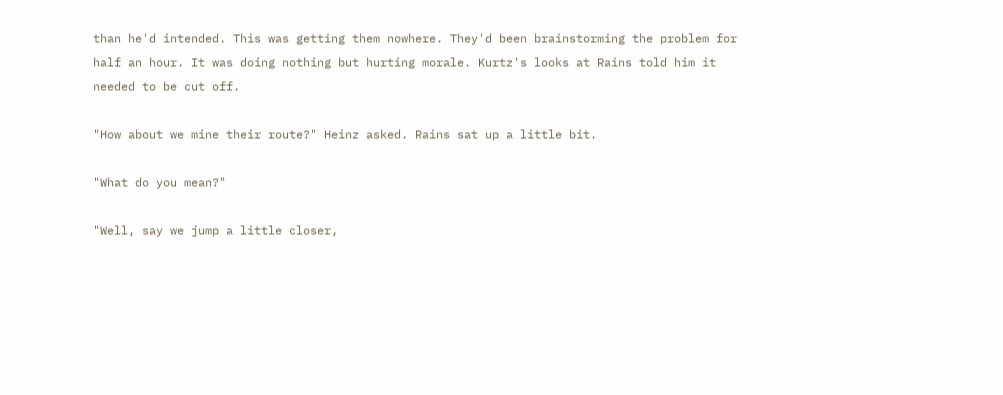than he'd intended. This was getting them nowhere. They'd been brainstorming the problem for half an hour. It was doing nothing but hurting morale. Kurtz's looks at Rains told him it needed to be cut off.

"How about we mine their route?" Heinz asked. Rains sat up a little bit.

"What do you mean?"

"Well, say we jump a little closer,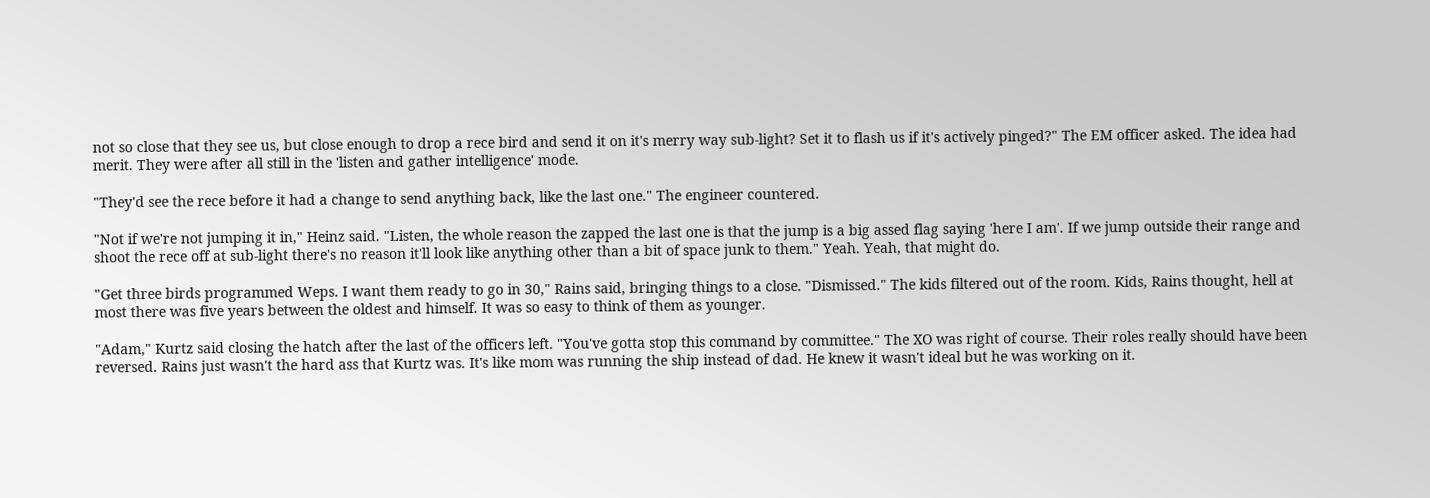not so close that they see us, but close enough to drop a rece bird and send it on it's merry way sub-light? Set it to flash us if it's actively pinged?" The EM officer asked. The idea had merit. They were after all still in the 'listen and gather intelligence' mode.

"They'd see the rece before it had a change to send anything back, like the last one." The engineer countered.

"Not if we're not jumping it in," Heinz said. "Listen, the whole reason the zapped the last one is that the jump is a big assed flag saying 'here I am'. If we jump outside their range and shoot the rece off at sub-light there's no reason it'll look like anything other than a bit of space junk to them." Yeah. Yeah, that might do.

"Get three birds programmed Weps. I want them ready to go in 30," Rains said, bringing things to a close. "Dismissed." The kids filtered out of the room. Kids, Rains thought, hell at most there was five years between the oldest and himself. It was so easy to think of them as younger.

"Adam," Kurtz said closing the hatch after the last of the officers left. "You've gotta stop this command by committee." The XO was right of course. Their roles really should have been reversed. Rains just wasn't the hard ass that Kurtz was. It's like mom was running the ship instead of dad. He knew it wasn't ideal but he was working on it.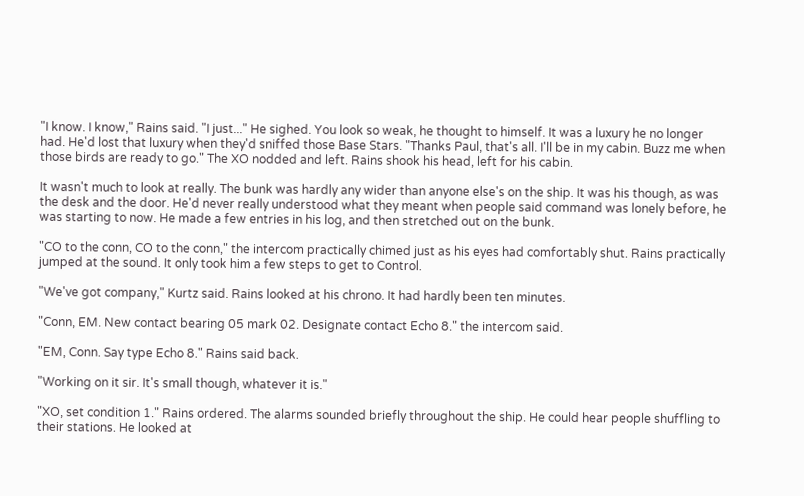"I know. I know," Rains said. "I just..." He sighed. You look so weak, he thought to himself. It was a luxury he no longer had. He'd lost that luxury when they'd sniffed those Base Stars. "Thanks Paul, that's all. I'll be in my cabin. Buzz me when those birds are ready to go." The XO nodded and left. Rains shook his head, left for his cabin.

It wasn't much to look at really. The bunk was hardly any wider than anyone else's on the ship. It was his though, as was the desk and the door. He'd never really understood what they meant when people said command was lonely before, he was starting to now. He made a few entries in his log, and then stretched out on the bunk.

"CO to the conn, CO to the conn," the intercom practically chimed just as his eyes had comfortably shut. Rains practically jumped at the sound. It only took him a few steps to get to Control.

"We've got company," Kurtz said. Rains looked at his chrono. It had hardly been ten minutes.

"Conn, EM. New contact bearing 05 mark 02. Designate contact Echo 8." the intercom said.

"EM, Conn. Say type Echo 8." Rains said back.

"Working on it sir. It's small though, whatever it is."

"XO, set condition 1." Rains ordered. The alarms sounded briefly throughout the ship. He could hear people shuffling to their stations. He looked at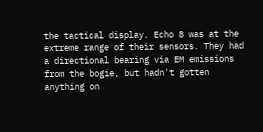the tactical display. Echo 8 was at the extreme range of their sensors. They had a directional bearing via EM emissions from the bogie, but hadn't gotten anything on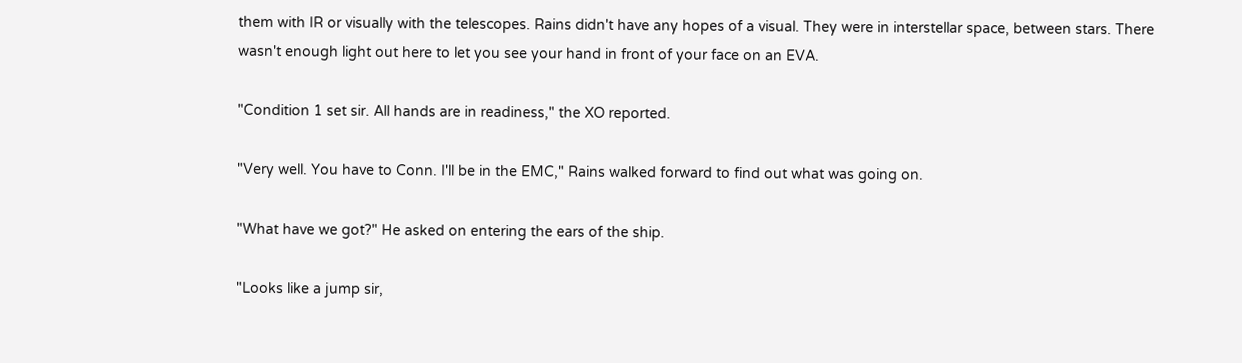them with IR or visually with the telescopes. Rains didn't have any hopes of a visual. They were in interstellar space, between stars. There wasn't enough light out here to let you see your hand in front of your face on an EVA.

"Condition 1 set sir. All hands are in readiness," the XO reported.

"Very well. You have to Conn. I'll be in the EMC," Rains walked forward to find out what was going on.

"What have we got?" He asked on entering the ears of the ship.

"Looks like a jump sir,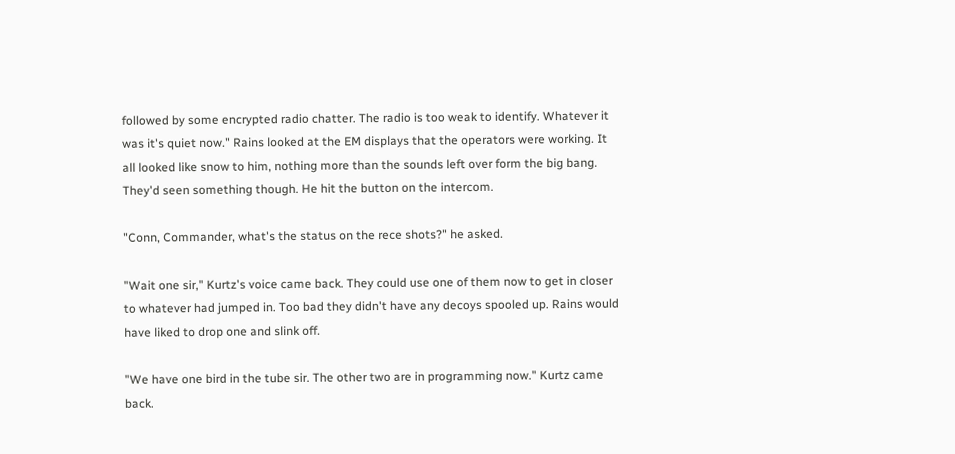followed by some encrypted radio chatter. The radio is too weak to identify. Whatever it was it's quiet now." Rains looked at the EM displays that the operators were working. It all looked like snow to him, nothing more than the sounds left over form the big bang. They'd seen something though. He hit the button on the intercom.

"Conn, Commander, what's the status on the rece shots?" he asked.

"Wait one sir," Kurtz's voice came back. They could use one of them now to get in closer to whatever had jumped in. Too bad they didn't have any decoys spooled up. Rains would have liked to drop one and slink off.

"We have one bird in the tube sir. The other two are in programming now." Kurtz came back.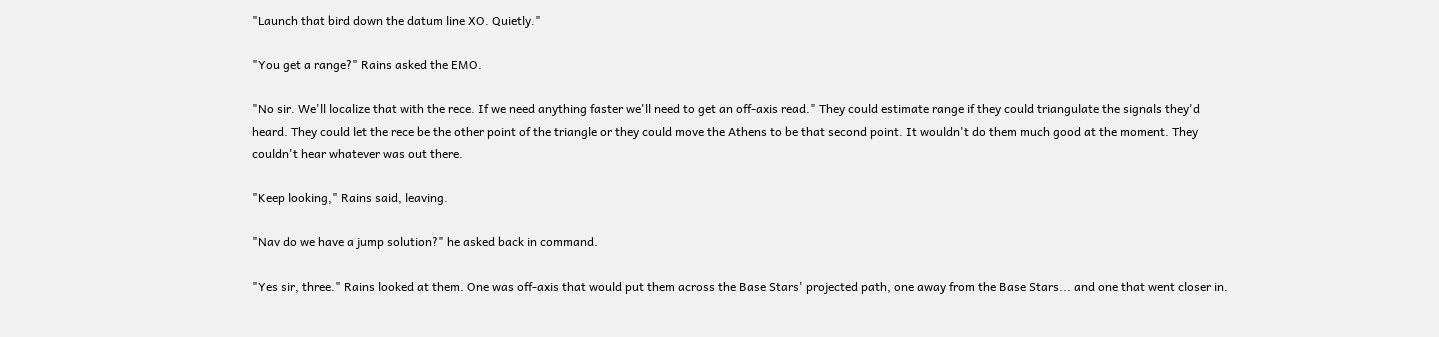"Launch that bird down the datum line XO. Quietly."

"You get a range?" Rains asked the EMO.

"No sir. We'll localize that with the rece. If we need anything faster we'll need to get an off-axis read." They could estimate range if they could triangulate the signals they'd heard. They could let the rece be the other point of the triangle or they could move the Athens to be that second point. It wouldn't do them much good at the moment. They couldn't hear whatever was out there.

"Keep looking," Rains said, leaving.

"Nav do we have a jump solution?" he asked back in command.

"Yes sir, three." Rains looked at them. One was off-axis that would put them across the Base Stars' projected path, one away from the Base Stars... and one that went closer in.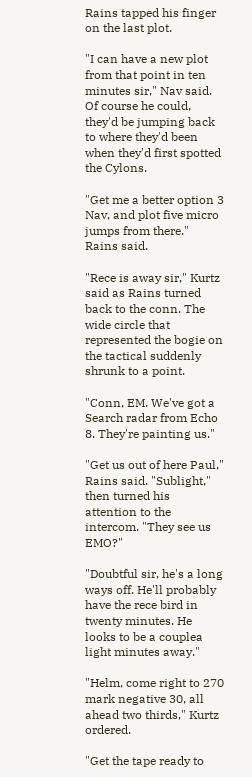Rains tapped his finger on the last plot.

"I can have a new plot from that point in ten minutes sir," Nav said. Of course he could, they'd be jumping back to where they'd been when they'd first spotted the Cylons.

"Get me a better option 3 Nav, and plot five micro jumps from there." Rains said.

"Rece is away sir," Kurtz said as Rains turned back to the conn. The wide circle that represented the bogie on the tactical suddenly shrunk to a point.

"Conn, EM. We've got a Search radar from Echo 8. They're painting us."

"Get us out of here Paul," Rains said. "Sublight," then turned his attention to the intercom. "They see us EMO?"

"Doubtful sir, he's a long ways off. He'll probably have the rece bird in twenty minutes. He looks to be a couplea light minutes away."

"Helm, come right to 270 mark negative 30, all ahead two thirds," Kurtz ordered.

"Get the tape ready to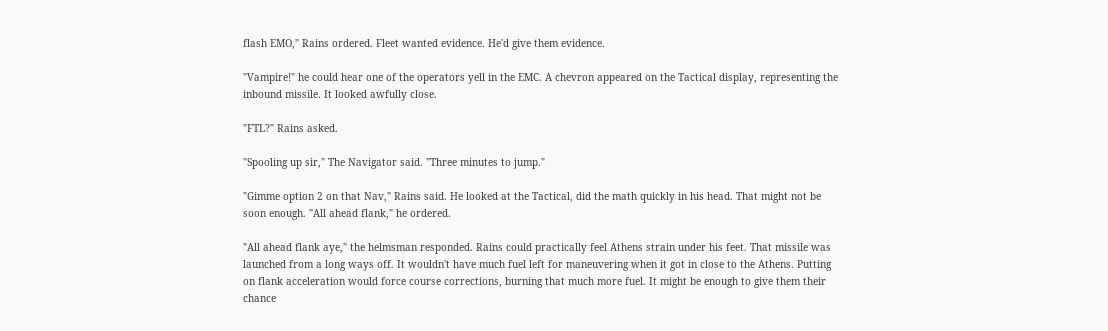flash EMO," Rains ordered. Fleet wanted evidence. He'd give them evidence.

"Vampire!" he could hear one of the operators yell in the EMC. A chevron appeared on the Tactical display, representing the inbound missile. It looked awfully close.

"FTL?" Rains asked.

"Spooling up sir," The Navigator said. "Three minutes to jump."

"Gimme option 2 on that Nav," Rains said. He looked at the Tactical, did the math quickly in his head. That might not be soon enough. "All ahead flank," he ordered.

"All ahead flank aye," the helmsman responded. Rains could practically feel Athens strain under his feet. That missile was launched from a long ways off. It wouldn't have much fuel left for maneuvering when it got in close to the Athens. Putting on flank acceleration would force course corrections, burning that much more fuel. It might be enough to give them their chance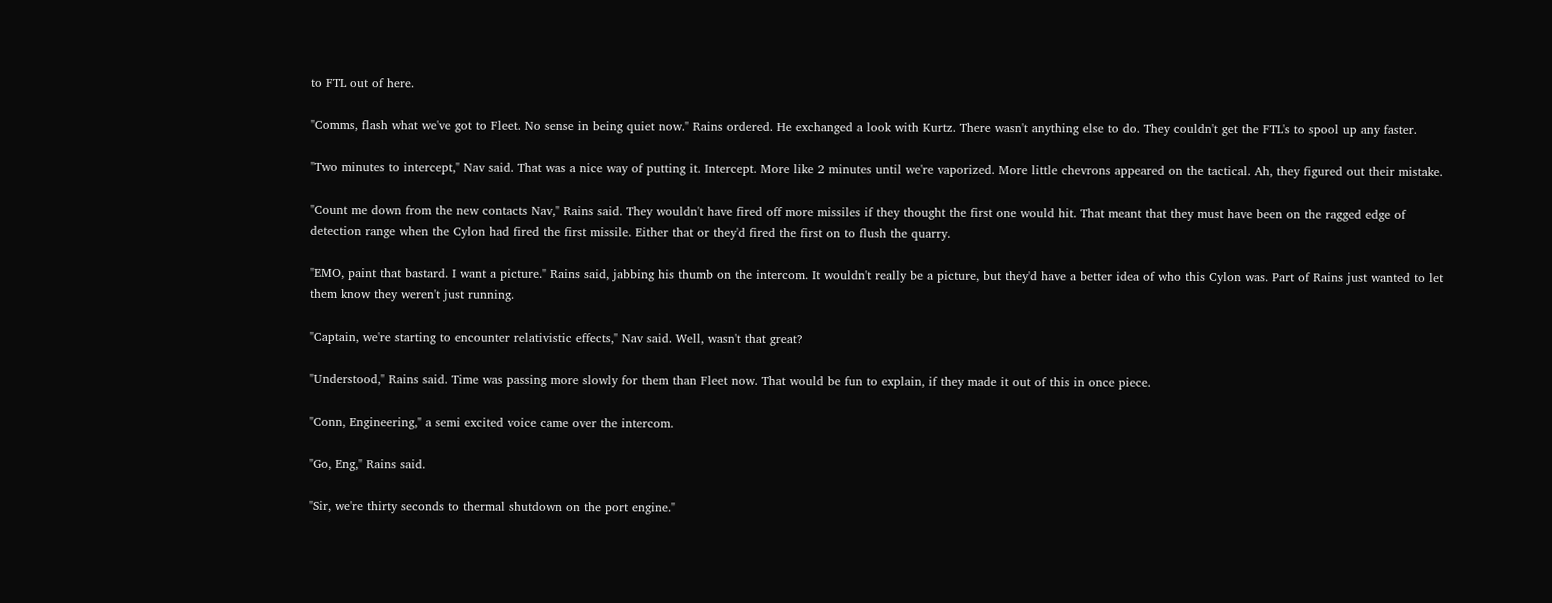to FTL out of here.

"Comms, flash what we've got to Fleet. No sense in being quiet now." Rains ordered. He exchanged a look with Kurtz. There wasn't anything else to do. They couldn't get the FTL's to spool up any faster.

"Two minutes to intercept," Nav said. That was a nice way of putting it. Intercept. More like 2 minutes until we're vaporized. More little chevrons appeared on the tactical. Ah, they figured out their mistake.

"Count me down from the new contacts Nav," Rains said. They wouldn't have fired off more missiles if they thought the first one would hit. That meant that they must have been on the ragged edge of detection range when the Cylon had fired the first missile. Either that or they'd fired the first on to flush the quarry.

"EMO, paint that bastard. I want a picture." Rains said, jabbing his thumb on the intercom. It wouldn't really be a picture, but they'd have a better idea of who this Cylon was. Part of Rains just wanted to let them know they weren't just running.

"Captain, we're starting to encounter relativistic effects," Nav said. Well, wasn't that great?

"Understood," Rains said. Time was passing more slowly for them than Fleet now. That would be fun to explain, if they made it out of this in once piece.

"Conn, Engineering," a semi excited voice came over the intercom.

"Go, Eng," Rains said.

"Sir, we're thirty seconds to thermal shutdown on the port engine."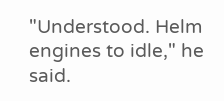"Understood. Helm engines to idle," he said.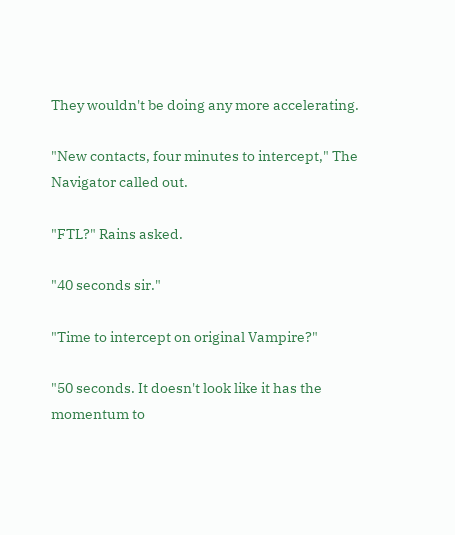They wouldn't be doing any more accelerating.

"New contacts, four minutes to intercept," The Navigator called out.

"FTL?" Rains asked.

"40 seconds sir."

"Time to intercept on original Vampire?"

"50 seconds. It doesn't look like it has the momentum to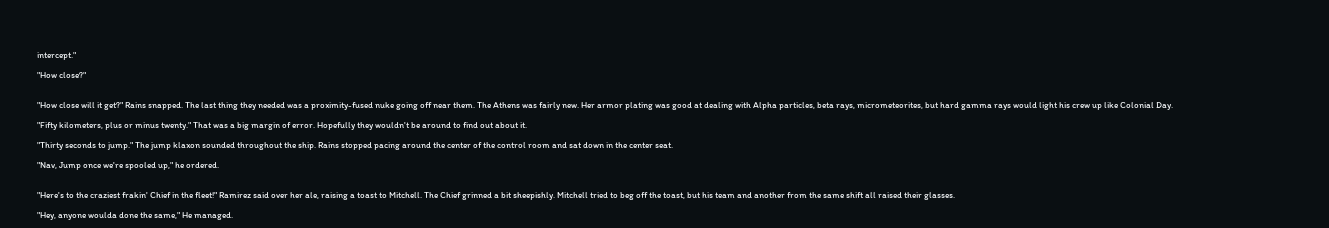intercept."

"How close?"


"How close will it get?" Rains snapped. The last thing they needed was a proximity-fused nuke going off near them. The Athens was fairly new. Her armor plating was good at dealing with Alpha particles, beta rays, micrometeorites, but hard gamma rays would light his crew up like Colonial Day.

"Fifty kilometers, plus or minus twenty." That was a big margin of error. Hopefully they wouldn't be around to find out about it.

"Thirty seconds to jump." The jump klaxon sounded throughout the ship. Rains stopped pacing around the center of the control room and sat down in the center seat.

"Nav, Jump once we're spooled up," he ordered.


"Here's to the craziest frakin' Chief in the fleet!" Ramirez said over her ale, raising a toast to Mitchell. The Chief grinned a bit sheepishly. Mitchell tried to beg off the toast, but his team and another from the same shift all raised their glasses.

"Hey, anyone woulda done the same," He managed.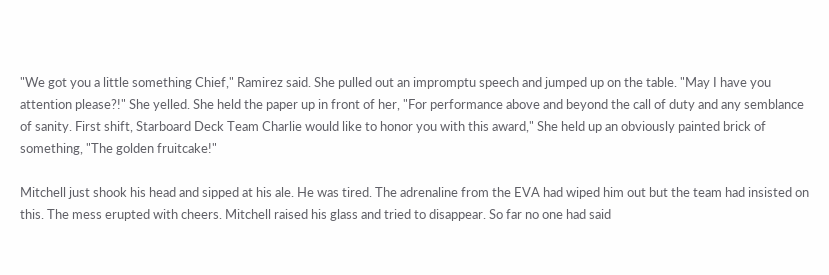"We got you a little something Chief," Ramirez said. She pulled out an impromptu speech and jumped up on the table. "May I have you attention please?!" She yelled. She held the paper up in front of her, "For performance above and beyond the call of duty and any semblance of sanity. First shift, Starboard Deck Team Charlie would like to honor you with this award," She held up an obviously painted brick of something, "The golden fruitcake!"

Mitchell just shook his head and sipped at his ale. He was tired. The adrenaline from the EVA had wiped him out but the team had insisted on this. The mess erupted with cheers. Mitchell raised his glass and tried to disappear. So far no one had said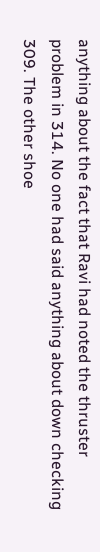anything about the fact that Ravi had noted the thruster problem in 314. No one had said anything about down checking 309. The other shoe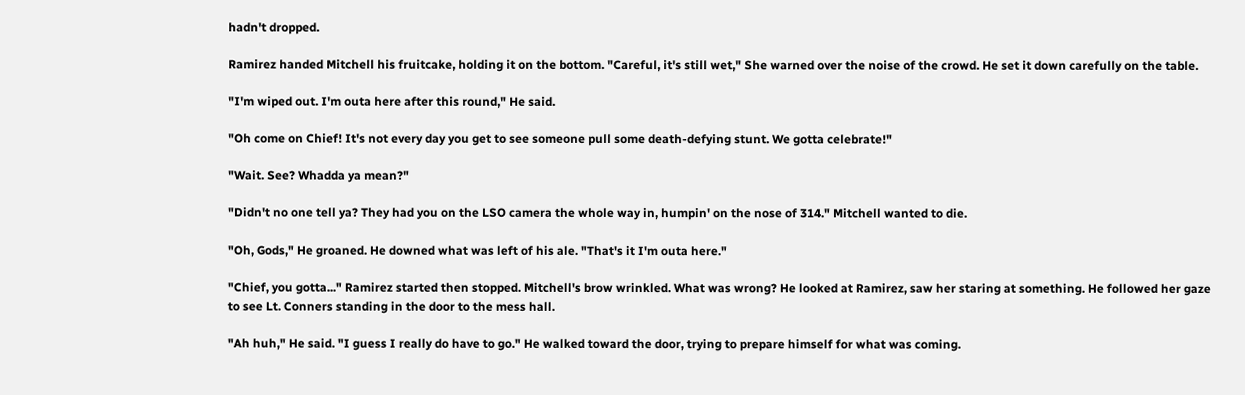hadn't dropped.

Ramirez handed Mitchell his fruitcake, holding it on the bottom. "Careful, it's still wet," She warned over the noise of the crowd. He set it down carefully on the table.

"I'm wiped out. I'm outa here after this round," He said.

"Oh come on Chief! It's not every day you get to see someone pull some death-defying stunt. We gotta celebrate!"

"Wait. See? Whadda ya mean?"

"Didn't no one tell ya? They had you on the LSO camera the whole way in, humpin' on the nose of 314." Mitchell wanted to die.

"Oh, Gods," He groaned. He downed what was left of his ale. "That's it I'm outa here."

"Chief, you gotta..." Ramirez started then stopped. Mitchell's brow wrinkled. What was wrong? He looked at Ramirez, saw her staring at something. He followed her gaze to see Lt. Conners standing in the door to the mess hall.

"Ah huh," He said. "I guess I really do have to go." He walked toward the door, trying to prepare himself for what was coming.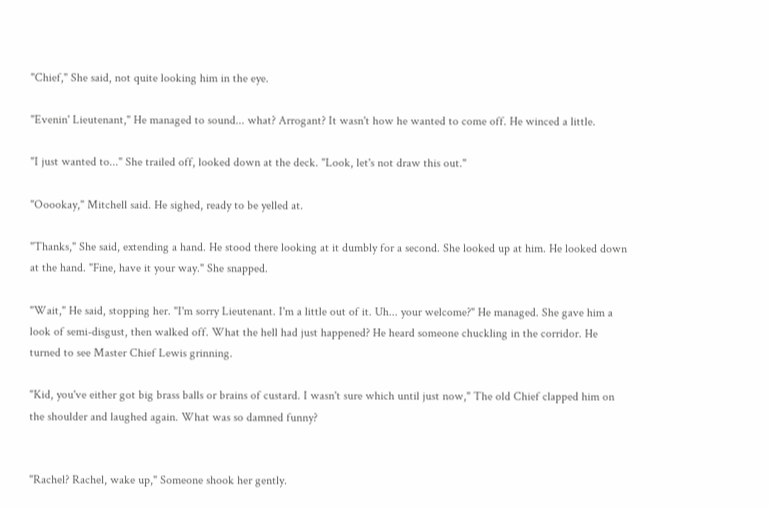"Chief," She said, not quite looking him in the eye.

"Evenin' Lieutenant," He managed to sound... what? Arrogant? It wasn't how he wanted to come off. He winced a little.

"I just wanted to..." She trailed off, looked down at the deck. "Look, let's not draw this out."

"Ooookay," Mitchell said. He sighed, ready to be yelled at.

"Thanks," She said, extending a hand. He stood there looking at it dumbly for a second. She looked up at him. He looked down at the hand. "Fine, have it your way." She snapped.

"Wait," He said, stopping her. "I'm sorry Lieutenant. I'm a little out of it. Uh... your welcome?" He managed. She gave him a look of semi-disgust, then walked off. What the hell had just happened? He heard someone chuckling in the corridor. He turned to see Master Chief Lewis grinning.

"Kid, you've either got big brass balls or brains of custard. I wasn't sure which until just now," The old Chief clapped him on the shoulder and laughed again. What was so damned funny?


"Rachel? Rachel, wake up," Someone shook her gently.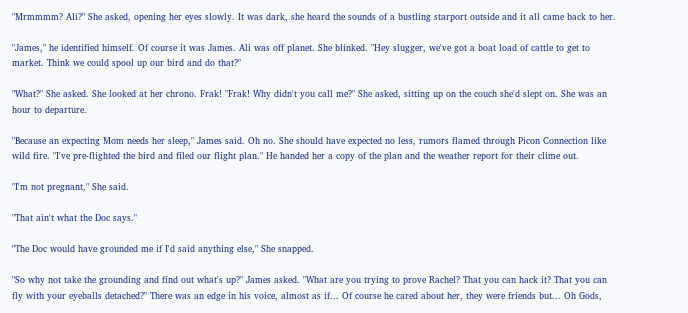"Mrmmmm? Ali?" She asked, opening her eyes slowly. It was dark, she heard the sounds of a bustling starport outside and it all came back to her.

"James," he identified himself. Of course it was James. Ali was off planet. She blinked. "Hey slugger, we've got a boat load of cattle to get to market. Think we could spool up our bird and do that?"

"What?" She asked. She looked at her chrono. Frak! "Frak! Why didn't you call me?" She asked, sitting up on the couch she'd slept on. She was an hour to departure.

"Because an expecting Mom needs her sleep," James said. Oh no. She should have expected no less, rumors flamed through Picon Connection like wild fire. "I've pre-flighted the bird and filed our flight plan." He handed her a copy of the plan and the weather report for their clime out.

"I'm not pregnant," She said.

"That ain't what the Doc says."

"The Doc would have grounded me if I'd said anything else," She snapped.

"So why not take the grounding and find out what's up?" James asked. "What are you trying to prove Rachel? That you can hack it? That you can fly with your eyeballs detached?" There was an edge in his voice, almost as if... Of course he cared about her, they were friends but... Oh Gods,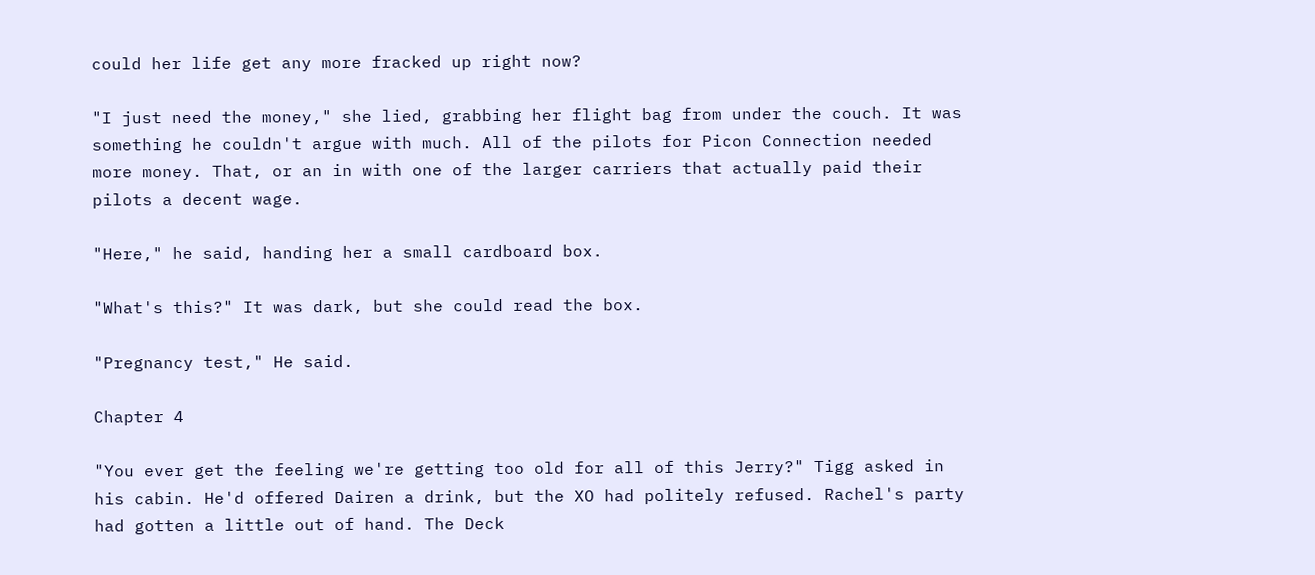could her life get any more fracked up right now?

"I just need the money," she lied, grabbing her flight bag from under the couch. It was something he couldn't argue with much. All of the pilots for Picon Connection needed more money. That, or an in with one of the larger carriers that actually paid their pilots a decent wage.

"Here," he said, handing her a small cardboard box.

"What's this?" It was dark, but she could read the box.

"Pregnancy test," He said.

Chapter 4

"You ever get the feeling we're getting too old for all of this Jerry?" Tigg asked in his cabin. He'd offered Dairen a drink, but the XO had politely refused. Rachel's party had gotten a little out of hand. The Deck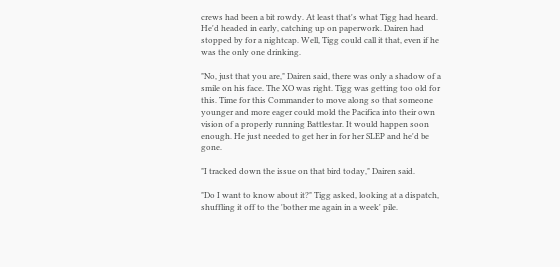crews had been a bit rowdy. At least that's what Tigg had heard. He'd headed in early, catching up on paperwork. Dairen had stopped by for a nightcap. Well, Tigg could call it that, even if he was the only one drinking.

"No, just that you are," Dairen said, there was only a shadow of a smile on his face. The XO was right. Tigg was getting too old for this. Time for this Commander to move along so that someone younger and more eager could mold the Pacifica into their own vision of a properly running Battlestar. It would happen soon enough. He just needed to get her in for her SLEP and he'd be gone.

"I tracked down the issue on that bird today," Dairen said.

"Do I want to know about it?" Tigg asked, looking at a dispatch, shuffling it off to the 'bother me again in a week' pile.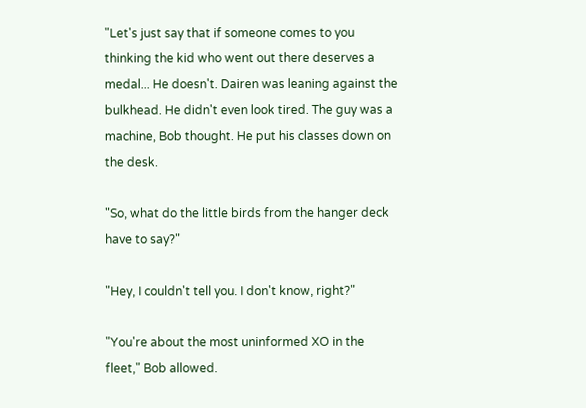"Let's just say that if someone comes to you thinking the kid who went out there deserves a medal... He doesn't. Dairen was leaning against the bulkhead. He didn't even look tired. The guy was a machine, Bob thought. He put his classes down on the desk.

"So, what do the little birds from the hanger deck have to say?"

"Hey, I couldn't tell you. I don't know, right?"

"You're about the most uninformed XO in the fleet," Bob allowed.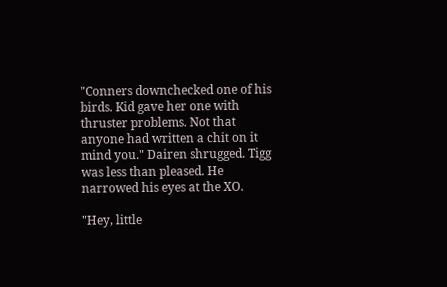"Conners downchecked one of his birds. Kid gave her one with thruster problems. Not that anyone had written a chit on it mind you." Dairen shrugged. Tigg was less than pleased. He narrowed his eyes at the XO.

"Hey, little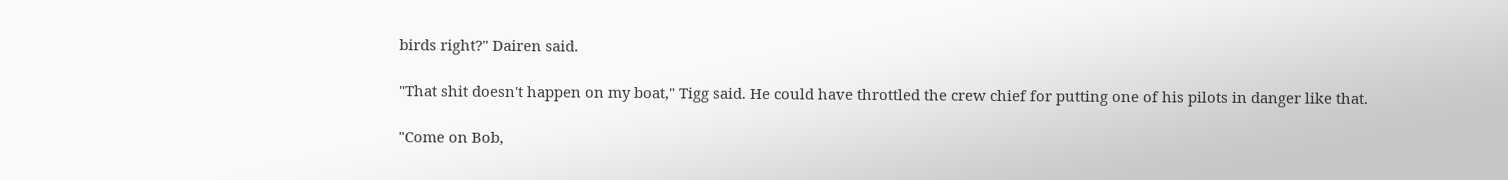birds right?" Dairen said.

"That shit doesn't happen on my boat," Tigg said. He could have throttled the crew chief for putting one of his pilots in danger like that.

"Come on Bob,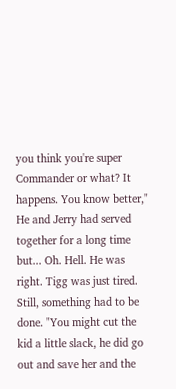you think you're super Commander or what? It happens. You know better," He and Jerry had served together for a long time but... Oh. Hell. He was right. Tigg was just tired. Still, something had to be done. "You might cut the kid a little slack, he did go out and save her and the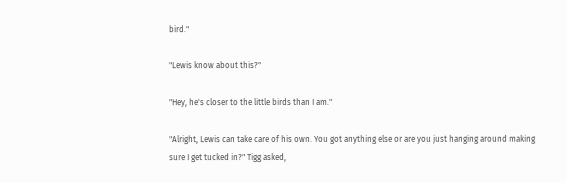bird."

"Lewis know about this?"

"Hey, he's closer to the little birds than I am."

"Alright, Lewis can take care of his own. You got anything else or are you just hanging around making sure I get tucked in?" Tigg asked,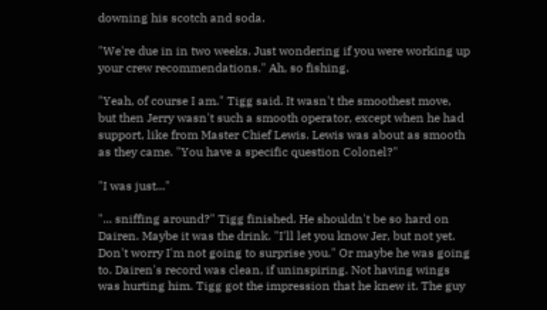downing his scotch and soda.

"We're due in in two weeks. Just wondering if you were working up your crew recommendations." Ah, so fishing.

"Yeah, of course I am." Tigg said. It wasn't the smoothest move, but then Jerry wasn't such a smooth operator, except when he had support, like from Master Chief Lewis. Lewis was about as smooth as they came. "You have a specific question Colonel?"

"I was just..."

"... sniffing around?" Tigg finished. He shouldn't be so hard on Dairen. Maybe it was the drink. "I'll let you know Jer, but not yet. Don't worry I'm not going to surprise you." Or maybe he was going to. Dairen's record was clean, if uninspiring. Not having wings was hurting him. Tigg got the impression that he knew it. The guy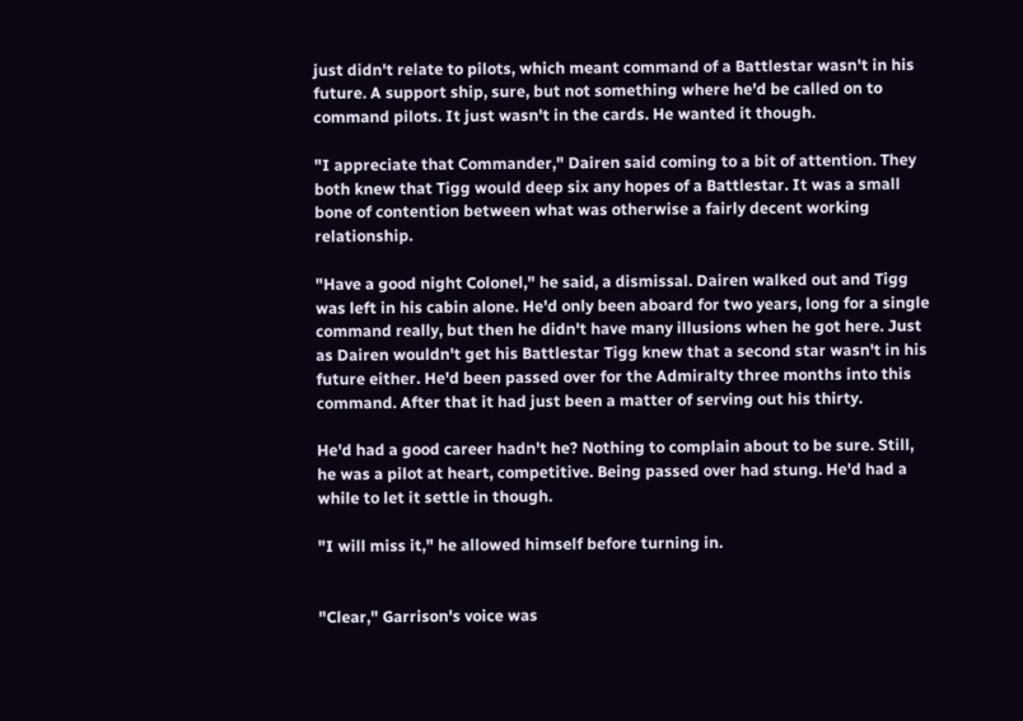just didn't relate to pilots, which meant command of a Battlestar wasn't in his future. A support ship, sure, but not something where he'd be called on to command pilots. It just wasn't in the cards. He wanted it though.

"I appreciate that Commander," Dairen said coming to a bit of attention. They both knew that Tigg would deep six any hopes of a Battlestar. It was a small bone of contention between what was otherwise a fairly decent working relationship.

"Have a good night Colonel," he said, a dismissal. Dairen walked out and Tigg was left in his cabin alone. He'd only been aboard for two years, long for a single command really, but then he didn't have many illusions when he got here. Just as Dairen wouldn't get his Battlestar Tigg knew that a second star wasn't in his future either. He'd been passed over for the Admiralty three months into this command. After that it had just been a matter of serving out his thirty.

He'd had a good career hadn't he? Nothing to complain about to be sure. Still, he was a pilot at heart, competitive. Being passed over had stung. He'd had a while to let it settle in though.

"I will miss it," he allowed himself before turning in.


"Clear," Garrison's voice was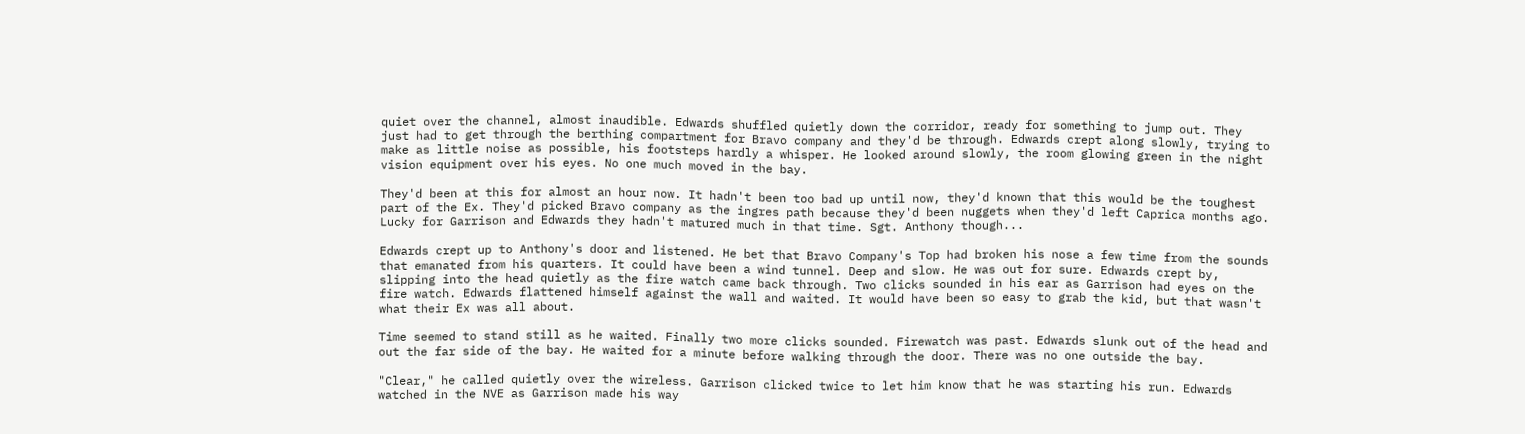quiet over the channel, almost inaudible. Edwards shuffled quietly down the corridor, ready for something to jump out. They just had to get through the berthing compartment for Bravo company and they'd be through. Edwards crept along slowly, trying to make as little noise as possible, his footsteps hardly a whisper. He looked around slowly, the room glowing green in the night vision equipment over his eyes. No one much moved in the bay.

They'd been at this for almost an hour now. It hadn't been too bad up until now, they'd known that this would be the toughest part of the Ex. They'd picked Bravo company as the ingres path because they'd been nuggets when they'd left Caprica months ago. Lucky for Garrison and Edwards they hadn't matured much in that time. Sgt. Anthony though...

Edwards crept up to Anthony's door and listened. He bet that Bravo Company's Top had broken his nose a few time from the sounds that emanated from his quarters. It could have been a wind tunnel. Deep and slow. He was out for sure. Edwards crept by, slipping into the head quietly as the fire watch came back through. Two clicks sounded in his ear as Garrison had eyes on the fire watch. Edwards flattened himself against the wall and waited. It would have been so easy to grab the kid, but that wasn't what their Ex was all about.

Time seemed to stand still as he waited. Finally two more clicks sounded. Firewatch was past. Edwards slunk out of the head and out the far side of the bay. He waited for a minute before walking through the door. There was no one outside the bay.

"Clear," he called quietly over the wireless. Garrison clicked twice to let him know that he was starting his run. Edwards watched in the NVE as Garrison made his way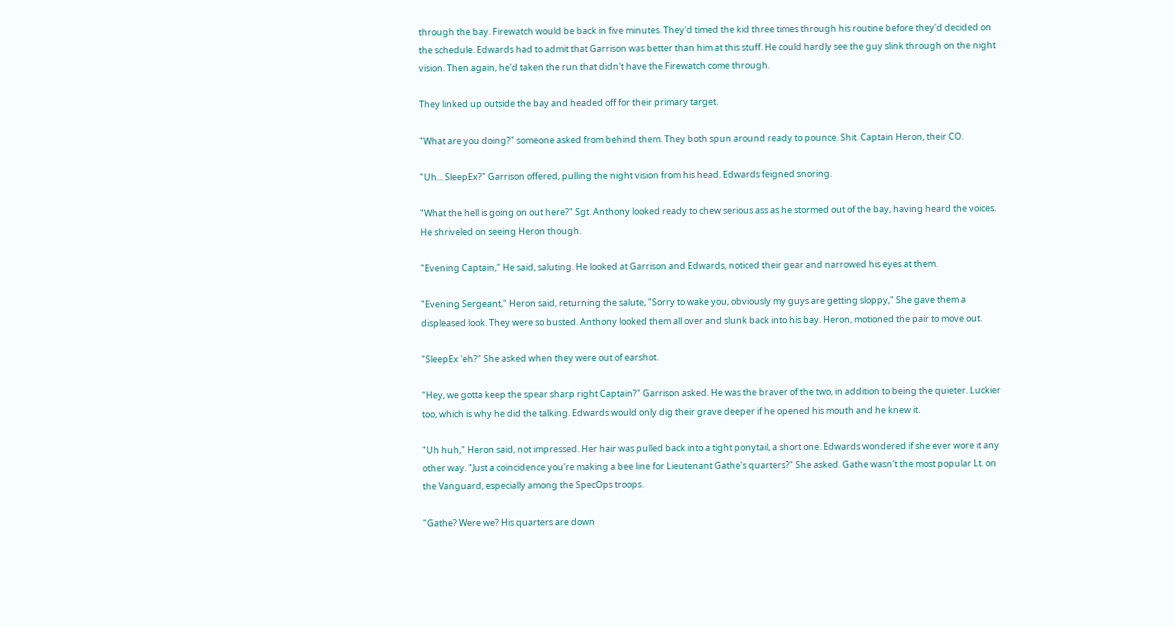through the bay. Firewatch would be back in five minutes. They'd timed the kid three times through his routine before they'd decided on the schedule. Edwards had to admit that Garrison was better than him at this stuff. He could hardly see the guy slink through on the night vision. Then again, he'd taken the run that didn't have the Firewatch come through.

They linked up outside the bay and headed off for their primary target.

"What are you doing?" someone asked from behind them. They both spun around ready to pounce. Shit. Captain Heron, their CO.

"Uh... SleepEx?" Garrison offered, pulling the night vision from his head. Edwards feigned snoring.

"What the hell is going on out here?" Sgt. Anthony looked ready to chew serious ass as he stormed out of the bay, having heard the voices. He shriveled on seeing Heron though.

"Evening Captain," He said, saluting. He looked at Garrison and Edwards, noticed their gear and narrowed his eyes at them.

"Evening Sergeant," Heron said, returning the salute, "Sorry to wake you, obviously my guys are getting sloppy," She gave them a displeased look. They were so busted. Anthony looked them all over and slunk back into his bay. Heron, motioned the pair to move out.

"SleepEx 'eh?" She asked when they were out of earshot.

"Hey, we gotta keep the spear sharp right Captain?" Garrison asked. He was the braver of the two, in addition to being the quieter. Luckier too, which is why he did the talking. Edwards would only dig their grave deeper if he opened his mouth and he knew it.

"Uh huh," Heron said, not impressed. Her hair was pulled back into a tight ponytail, a short one. Edwards wondered if she ever wore it any other way. "Just a coincidence you're making a bee line for Lieutenant Gathe's quarters?" She asked. Gathe wasn't the most popular Lt. on the Vanguard, especially among the SpecOps troops.

"Gathe? Were we? His quarters are down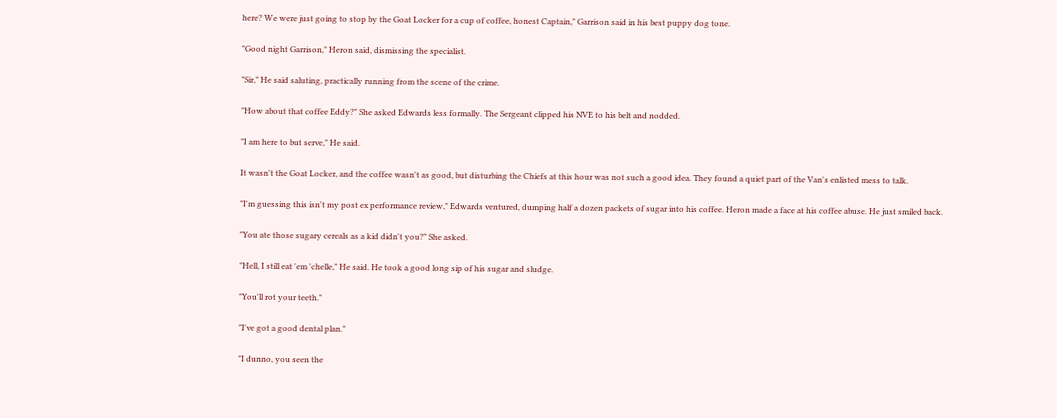here? We were just going to stop by the Goat Locker for a cup of coffee, honest Captain," Garrison said in his best puppy dog tone.

"Good night Garrison," Heron said, dismissing the specialist.

"Sir," He said saluting, practically running from the scene of the crime.

"How about that coffee Eddy?" She asked Edwards less formally. The Sergeant clipped his NVE to his belt and nodded.

"I am here to but serve," He said.

It wasn't the Goat Locker, and the coffee wasn't as good, but disturbing the Chiefs at this hour was not such a good idea. They found a quiet part of the Van's enlisted mess to talk.

"I'm guessing this isn't my post ex performance review," Edwards ventured, dumping half a dozen packets of sugar into his coffee. Heron made a face at his coffee abuse. He just smiled back.

"You ate those sugary cereals as a kid didn't you?" She asked.

"Hell, I still eat 'em 'chelle," He said. He took a good long sip of his sugar and sludge.

"You'll rot your teeth."

"I've got a good dental plan."

"I dunno, you seen the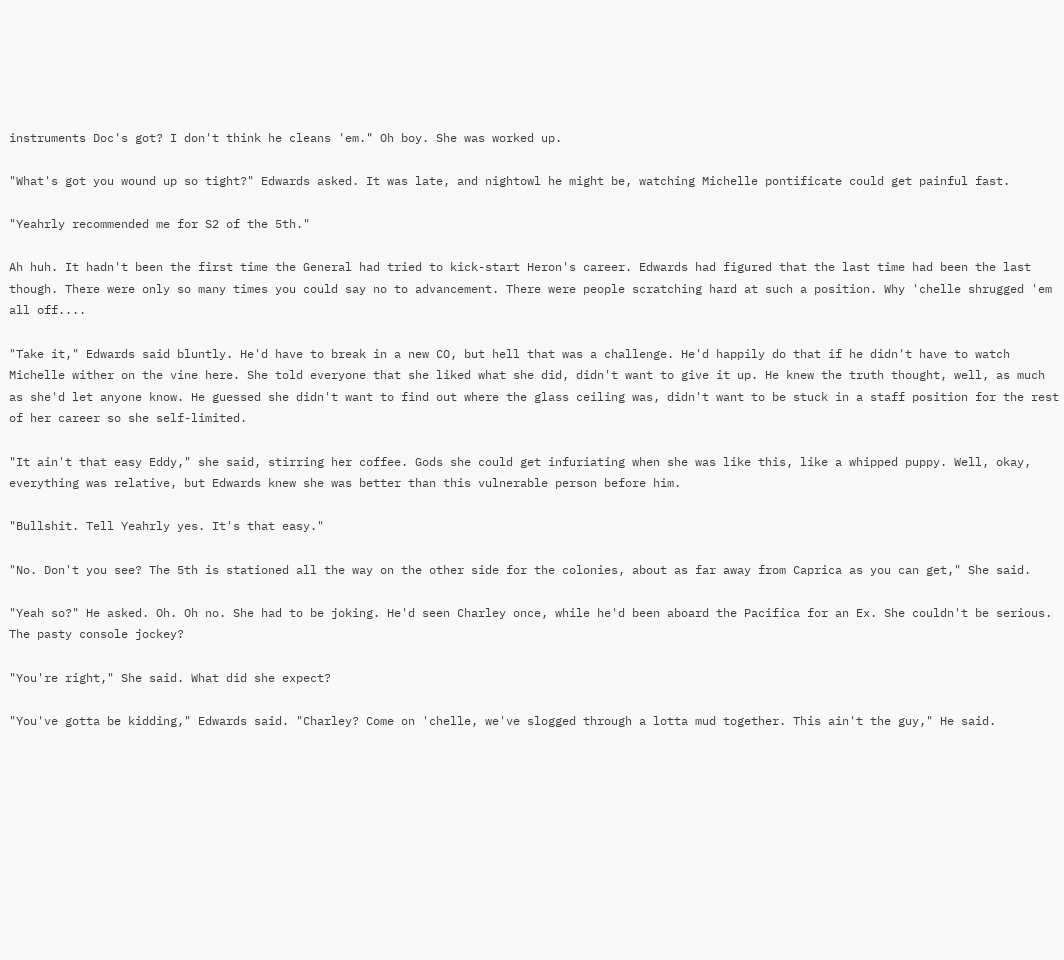instruments Doc's got? I don't think he cleans 'em." Oh boy. She was worked up.

"What's got you wound up so tight?" Edwards asked. It was late, and nightowl he might be, watching Michelle pontificate could get painful fast.

"Yeahrly recommended me for S2 of the 5th."

Ah huh. It hadn't been the first time the General had tried to kick-start Heron's career. Edwards had figured that the last time had been the last though. There were only so many times you could say no to advancement. There were people scratching hard at such a position. Why 'chelle shrugged 'em all off....

"Take it," Edwards said bluntly. He'd have to break in a new CO, but hell that was a challenge. He'd happily do that if he didn't have to watch Michelle wither on the vine here. She told everyone that she liked what she did, didn't want to give it up. He knew the truth thought, well, as much as she'd let anyone know. He guessed she didn't want to find out where the glass ceiling was, didn't want to be stuck in a staff position for the rest of her career so she self-limited.

"It ain't that easy Eddy," she said, stirring her coffee. Gods she could get infuriating when she was like this, like a whipped puppy. Well, okay, everything was relative, but Edwards knew she was better than this vulnerable person before him.

"Bullshit. Tell Yeahrly yes. It's that easy."

"No. Don't you see? The 5th is stationed all the way on the other side for the colonies, about as far away from Caprica as you can get," She said.

"Yeah so?" He asked. Oh. Oh no. She had to be joking. He'd seen Charley once, while he'd been aboard the Pacifica for an Ex. She couldn't be serious. The pasty console jockey?

"You're right," She said. What did she expect?

"You've gotta be kidding," Edwards said. "Charley? Come on 'chelle, we've slogged through a lotta mud together. This ain't the guy," He said.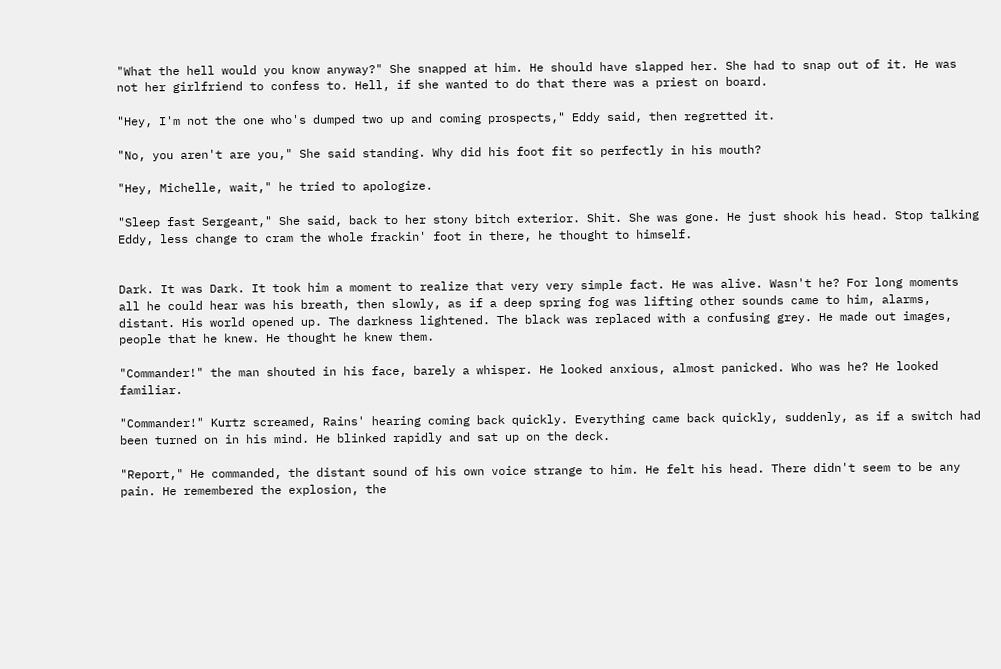"What the hell would you know anyway?" She snapped at him. He should have slapped her. She had to snap out of it. He was not her girlfriend to confess to. Hell, if she wanted to do that there was a priest on board.

"Hey, I'm not the one who's dumped two up and coming prospects," Eddy said, then regretted it.

"No, you aren't are you," She said standing. Why did his foot fit so perfectly in his mouth?

"Hey, Michelle, wait," he tried to apologize.

"Sleep fast Sergeant," She said, back to her stony bitch exterior. Shit. She was gone. He just shook his head. Stop talking Eddy, less change to cram the whole frackin' foot in there, he thought to himself.


Dark. It was Dark. It took him a moment to realize that very very simple fact. He was alive. Wasn't he? For long moments all he could hear was his breath, then slowly, as if a deep spring fog was lifting other sounds came to him, alarms, distant. His world opened up. The darkness lightened. The black was replaced with a confusing grey. He made out images, people that he knew. He thought he knew them.

"Commander!" the man shouted in his face, barely a whisper. He looked anxious, almost panicked. Who was he? He looked familiar.

"Commander!" Kurtz screamed, Rains' hearing coming back quickly. Everything came back quickly, suddenly, as if a switch had been turned on in his mind. He blinked rapidly and sat up on the deck.

"Report," He commanded, the distant sound of his own voice strange to him. He felt his head. There didn't seem to be any pain. He remembered the explosion, the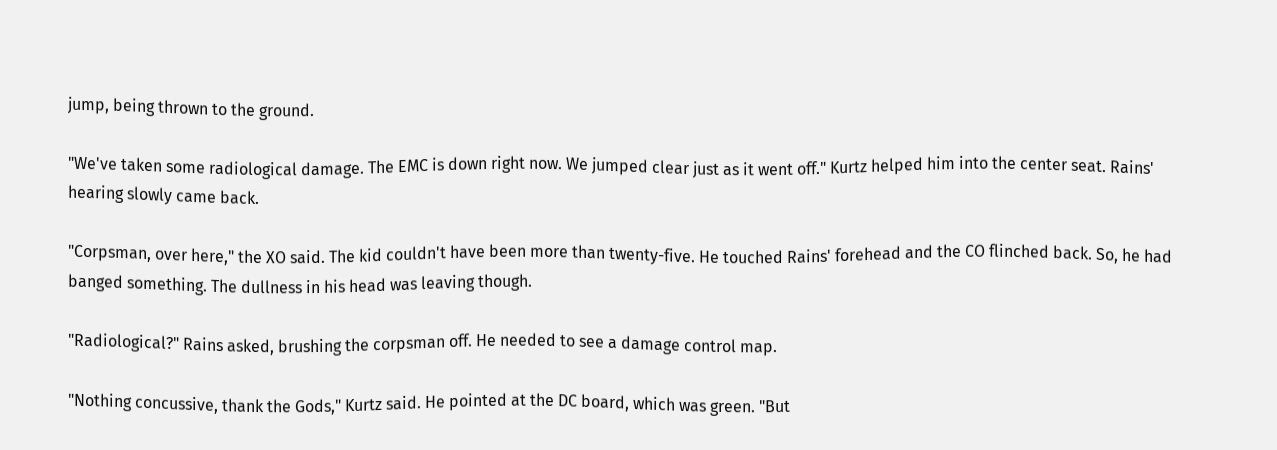jump, being thrown to the ground.

"We've taken some radiological damage. The EMC is down right now. We jumped clear just as it went off." Kurtz helped him into the center seat. Rains' hearing slowly came back.

"Corpsman, over here," the XO said. The kid couldn't have been more than twenty-five. He touched Rains' forehead and the CO flinched back. So, he had banged something. The dullness in his head was leaving though.

"Radiological?" Rains asked, brushing the corpsman off. He needed to see a damage control map.

"Nothing concussive, thank the Gods," Kurtz said. He pointed at the DC board, which was green. "But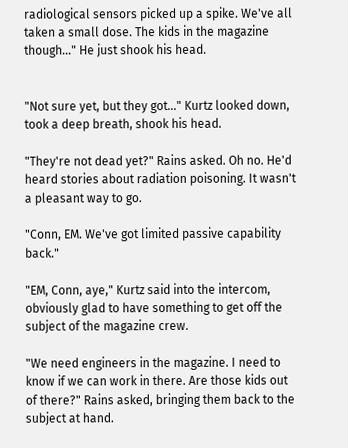radiological sensors picked up a spike. We've all taken a small dose. The kids in the magazine though..." He just shook his head.


"Not sure yet, but they got..." Kurtz looked down, took a deep breath, shook his head.

"They're not dead yet?" Rains asked. Oh no. He'd heard stories about radiation poisoning. It wasn't a pleasant way to go.

"Conn, EM. We've got limited passive capability back."

"EM, Conn, aye," Kurtz said into the intercom, obviously glad to have something to get off the subject of the magazine crew.

"We need engineers in the magazine. I need to know if we can work in there. Are those kids out of there?" Rains asked, bringing them back to the subject at hand.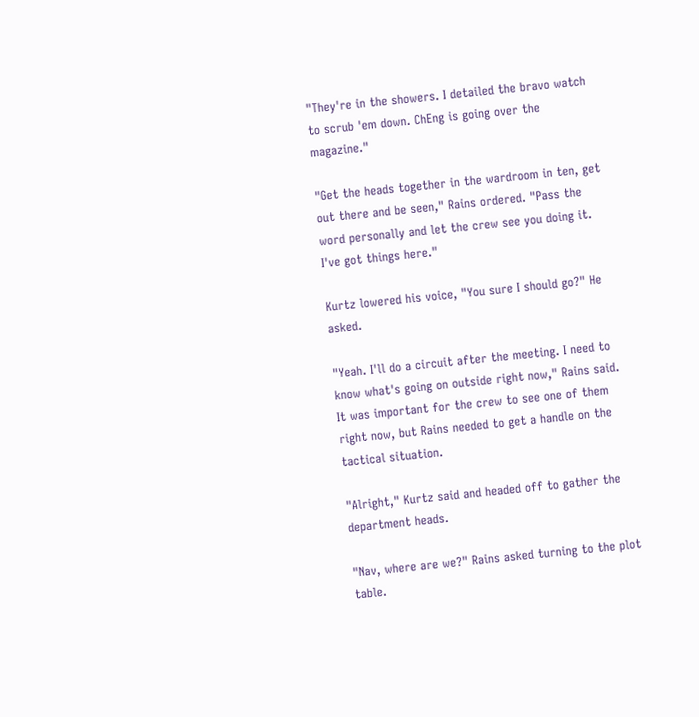"They're in the showers. I detailed the bravo watch to scrub 'em down. ChEng is going over the magazine."

"Get the heads together in the wardroom in ten, get out there and be seen," Rains ordered. "Pass the word personally and let the crew see you doing it. I've got things here."

Kurtz lowered his voice, "You sure I should go?" He asked.

"Yeah. I'll do a circuit after the meeting. I need to know what's going on outside right now," Rains said. It was important for the crew to see one of them right now, but Rains needed to get a handle on the tactical situation.

"Alright," Kurtz said and headed off to gather the department heads.

"Nav, where are we?" Rains asked turning to the plot table.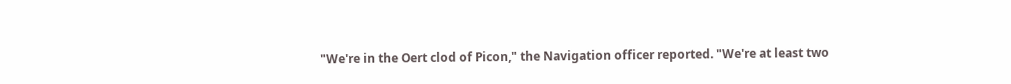"We're in the Oert clod of Picon," the Navigation officer reported. "We're at least two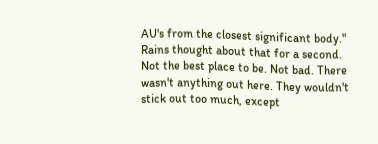AU's from the closest significant body." Rains thought about that for a second. Not the best place to be. Not bad. There wasn't anything out here. They wouldn't stick out too much, except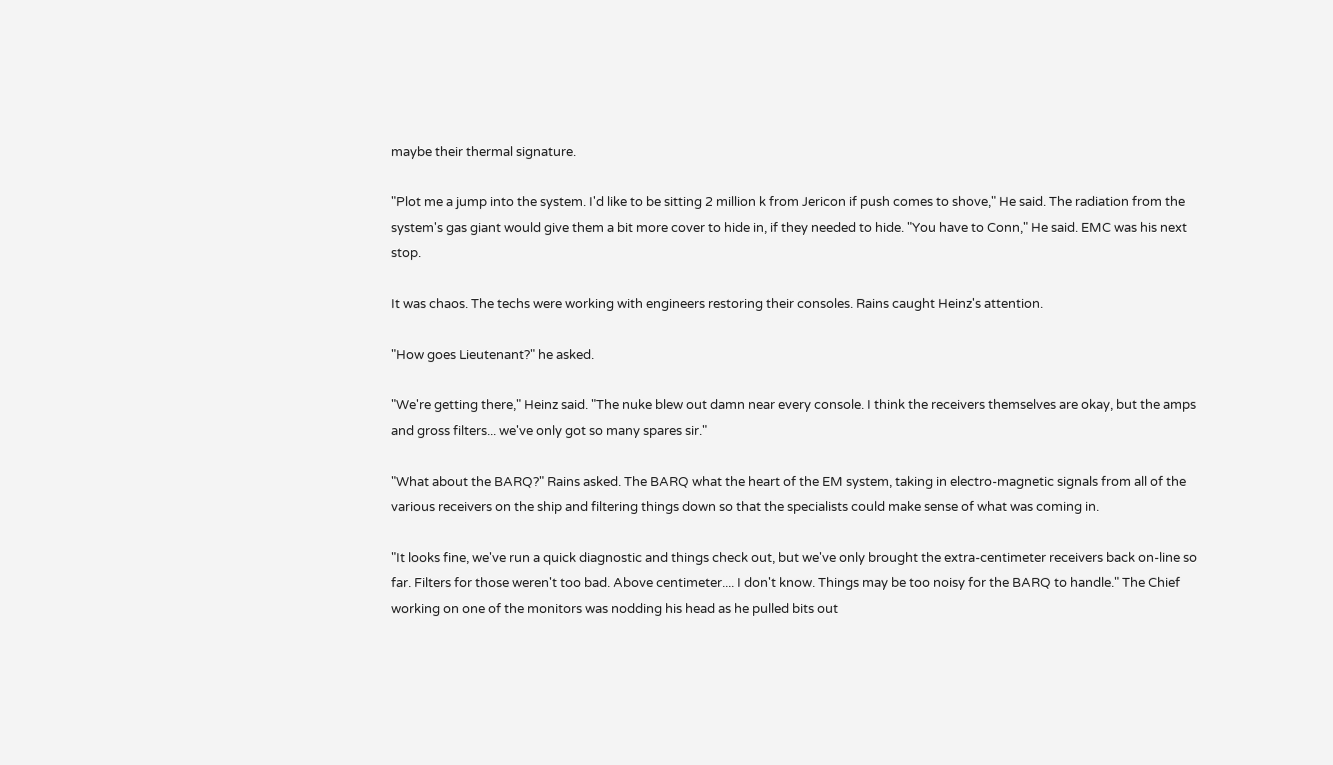maybe their thermal signature.

"Plot me a jump into the system. I'd like to be sitting 2 million k from Jericon if push comes to shove," He said. The radiation from the system's gas giant would give them a bit more cover to hide in, if they needed to hide. "You have to Conn," He said. EMC was his next stop.

It was chaos. The techs were working with engineers restoring their consoles. Rains caught Heinz's attention.

"How goes Lieutenant?" he asked.

"We're getting there," Heinz said. "The nuke blew out damn near every console. I think the receivers themselves are okay, but the amps and gross filters... we've only got so many spares sir."

"What about the BARQ?" Rains asked. The BARQ what the heart of the EM system, taking in electro-magnetic signals from all of the various receivers on the ship and filtering things down so that the specialists could make sense of what was coming in.

"It looks fine, we've run a quick diagnostic and things check out, but we've only brought the extra-centimeter receivers back on-line so far. Filters for those weren't too bad. Above centimeter.... I don't know. Things may be too noisy for the BARQ to handle." The Chief working on one of the monitors was nodding his head as he pulled bits out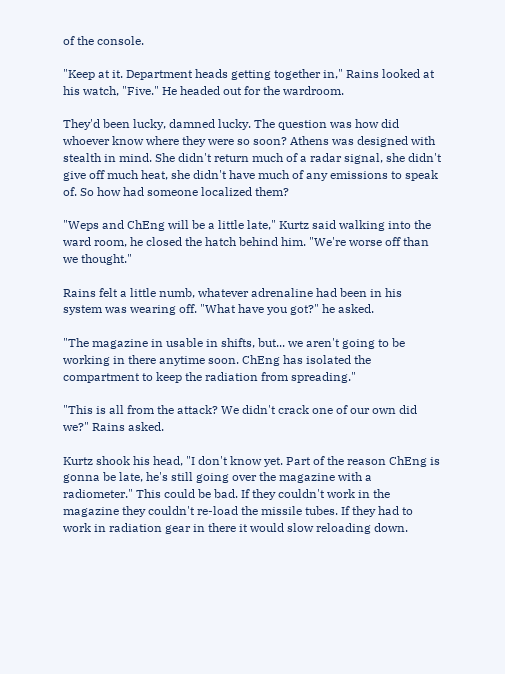of the console.

"Keep at it. Department heads getting together in," Rains looked at his watch, "Five." He headed out for the wardroom.

They'd been lucky, damned lucky. The question was how did whoever know where they were so soon? Athens was designed with stealth in mind. She didn't return much of a radar signal, she didn't give off much heat, she didn't have much of any emissions to speak of. So how had someone localized them?

"Weps and ChEng will be a little late," Kurtz said walking into the ward room, he closed the hatch behind him. "We're worse off than we thought."

Rains felt a little numb, whatever adrenaline had been in his system was wearing off. "What have you got?" he asked.

"The magazine in usable in shifts, but... we aren't going to be working in there anytime soon. ChEng has isolated the compartment to keep the radiation from spreading."

"This is all from the attack? We didn't crack one of our own did we?" Rains asked.

Kurtz shook his head, "I don't know yet. Part of the reason ChEng is gonna be late, he's still going over the magazine with a radiometer." This could be bad. If they couldn't work in the magazine they couldn't re-load the missile tubes. If they had to work in radiation gear in there it would slow reloading down.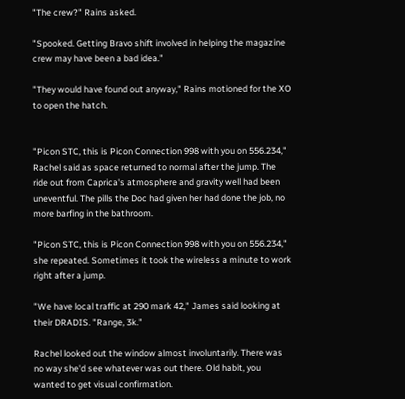"The crew?" Rains asked.

"Spooked. Getting Bravo shift involved in helping the magazine crew may have been a bad idea."

"They would have found out anyway," Rains motioned for the XO to open the hatch.


"Picon STC, this is Picon Connection 998 with you on 556.234," Rachel said as space returned to normal after the jump. The ride out from Caprica's atmosphere and gravity well had been uneventful. The pills the Doc had given her had done the job, no more barfing in the bathroom.

"Picon STC, this is Picon Connection 998 with you on 556.234," she repeated. Sometimes it took the wireless a minute to work right after a jump.

"We have local traffic at 290 mark 42," James said looking at their DRADIS. "Range, 3k."

Rachel looked out the window almost involuntarily. There was no way she'd see whatever was out there. Old habit, you wanted to get visual confirmation.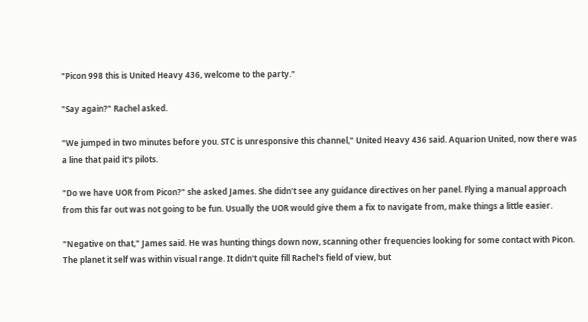"Picon 998 this is United Heavy 436, welcome to the party."

"Say again?" Rachel asked.

"We jumped in two minutes before you. STC is unresponsive this channel," United Heavy 436 said. Aquarion United, now there was a line that paid it's pilots.

"Do we have UOR from Picon?" she asked James. She didn't see any guidance directives on her panel. Flying a manual approach from this far out was not going to be fun. Usually the UOR would give them a fix to navigate from, make things a little easier.

"Negative on that," James said. He was hunting things down now, scanning other frequencies looking for some contact with Picon. The planet it self was within visual range. It didn't quite fill Rachel's field of view, but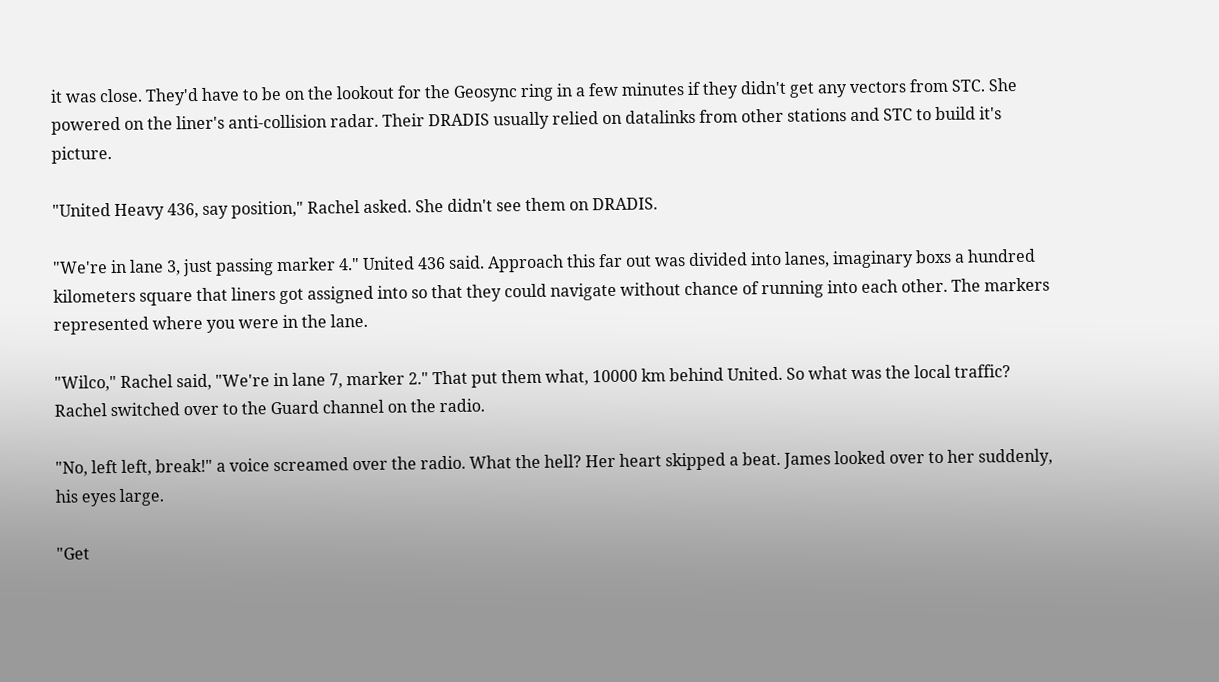it was close. They'd have to be on the lookout for the Geosync ring in a few minutes if they didn't get any vectors from STC. She powered on the liner's anti-collision radar. Their DRADIS usually relied on datalinks from other stations and STC to build it's picture.

"United Heavy 436, say position," Rachel asked. She didn't see them on DRADIS.

"We're in lane 3, just passing marker 4." United 436 said. Approach this far out was divided into lanes, imaginary boxs a hundred kilometers square that liners got assigned into so that they could navigate without chance of running into each other. The markers represented where you were in the lane.

"Wilco," Rachel said, "We're in lane 7, marker 2." That put them what, 10000 km behind United. So what was the local traffic? Rachel switched over to the Guard channel on the radio.

"No, left left, break!" a voice screamed over the radio. What the hell? Her heart skipped a beat. James looked over to her suddenly, his eyes large.

"Get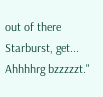out of there Starburst, get... Ahhhhrg bzzzzzt."